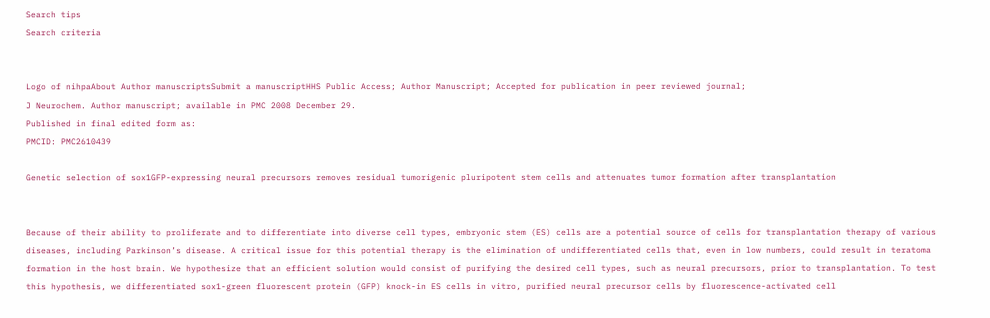Search tips
Search criteria


Logo of nihpaAbout Author manuscriptsSubmit a manuscriptHHS Public Access; Author Manuscript; Accepted for publication in peer reviewed journal;
J Neurochem. Author manuscript; available in PMC 2008 December 29.
Published in final edited form as:
PMCID: PMC2610439

Genetic selection of sox1GFP-expressing neural precursors removes residual tumorigenic pluripotent stem cells and attenuates tumor formation after transplantation


Because of their ability to proliferate and to differentiate into diverse cell types, embryonic stem (ES) cells are a potential source of cells for transplantation therapy of various diseases, including Parkinson’s disease. A critical issue for this potential therapy is the elimination of undifferentiated cells that, even in low numbers, could result in teratoma formation in the host brain. We hypothesize that an efficient solution would consist of purifying the desired cell types, such as neural precursors, prior to transplantation. To test this hypothesis, we differentiated sox1-green fluorescent protein (GFP) knock-in ES cells in vitro, purified neural precursor cells by fluorescence-activated cell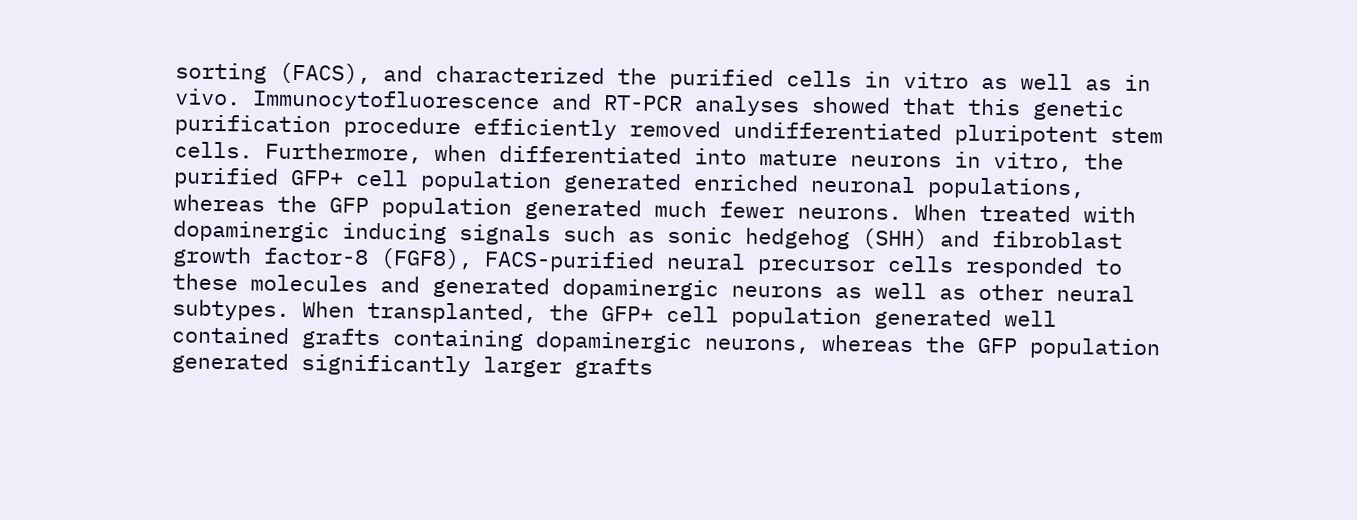sorting (FACS), and characterized the purified cells in vitro as well as in vivo. Immunocytofluorescence and RT-PCR analyses showed that this genetic purification procedure efficiently removed undifferentiated pluripotent stem cells. Furthermore, when differentiated into mature neurons in vitro, the purified GFP+ cell population generated enriched neuronal populations, whereas the GFP population generated much fewer neurons. When treated with dopaminergic inducing signals such as sonic hedgehog (SHH) and fibroblast growth factor-8 (FGF8), FACS-purified neural precursor cells responded to these molecules and generated dopaminergic neurons as well as other neural subtypes. When transplanted, the GFP+ cell population generated well contained grafts containing dopaminergic neurons, whereas the GFP population generated significantly larger grafts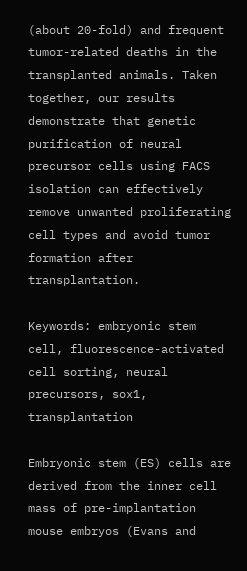(about 20-fold) and frequent tumor-related deaths in the transplanted animals. Taken together, our results demonstrate that genetic purification of neural precursor cells using FACS isolation can effectively remove unwanted proliferating cell types and avoid tumor formation after transplantation.

Keywords: embryonic stem cell, fluorescence-activated cell sorting, neural precursors, sox1, transplantation

Embryonic stem (ES) cells are derived from the inner cell mass of pre-implantation mouse embryos (Evans and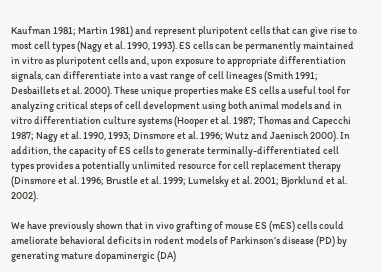Kaufman 1981; Martin 1981) and represent pluripotent cells that can give rise to most cell types (Nagy et al. 1990, 1993). ES cells can be permanently maintained in vitro as pluripotent cells and, upon exposure to appropriate differentiation signals, can differentiate into a vast range of cell lineages (Smith 1991; Desbaillets et al. 2000). These unique properties make ES cells a useful tool for analyzing critical steps of cell development using both animal models and in vitro differentiation culture systems (Hooper et al. 1987; Thomas and Capecchi 1987; Nagy et al. 1990, 1993; Dinsmore et al. 1996; Wutz and Jaenisch 2000). In addition, the capacity of ES cells to generate terminally-differentiated cell types provides a potentially unlimited resource for cell replacement therapy (Dinsmore et al. 1996; Brustle et al. 1999; Lumelsky et al. 2001; Bjorklund et al. 2002).

We have previously shown that in vivo grafting of mouse ES (mES) cells could ameliorate behavioral deficits in rodent models of Parkinson’s disease (PD) by generating mature dopaminergic (DA)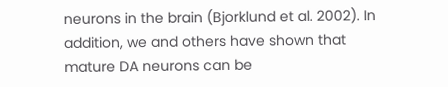neurons in the brain (Bjorklund et al. 2002). In addition, we and others have shown that mature DA neurons can be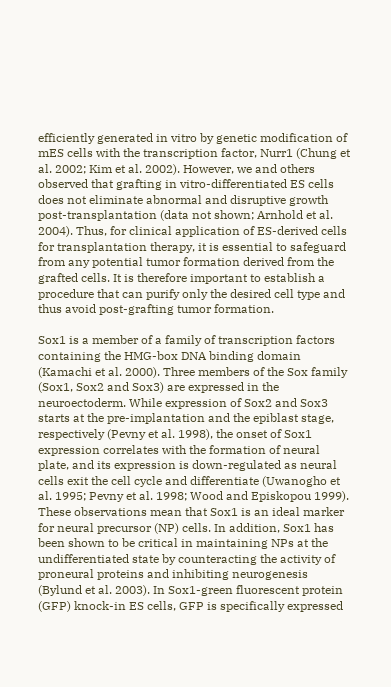efficiently generated in vitro by genetic modification of mES cells with the transcription factor, Nurr1 (Chung et al. 2002; Kim et al. 2002). However, we and others observed that grafting in vitro-differentiated ES cells does not eliminate abnormal and disruptive growth post-transplantation (data not shown; Arnhold et al. 2004). Thus, for clinical application of ES-derived cells for transplantation therapy, it is essential to safeguard from any potential tumor formation derived from the grafted cells. It is therefore important to establish a procedure that can purify only the desired cell type and thus avoid post-grafting tumor formation.

Sox1 is a member of a family of transcription factors containing the HMG-box DNA binding domain (Kamachi et al. 2000). Three members of the Sox family (Sox1, Sox2 and Sox3) are expressed in the neuroectoderm. While expression of Sox2 and Sox3 starts at the pre-implantation and the epiblast stage, respectively (Pevny et al. 1998), the onset of Sox1 expression correlates with the formation of neural plate, and its expression is down-regulated as neural cells exit the cell cycle and differentiate (Uwanogho et al. 1995; Pevny et al. 1998; Wood and Episkopou 1999). These observations mean that Sox1 is an ideal marker for neural precursor (NP) cells. In addition, Sox1 has been shown to be critical in maintaining NPs at the undifferentiated state by counteracting the activity of proneural proteins and inhibiting neurogenesis (Bylund et al. 2003). In Sox1-green fluorescent protein (GFP) knock-in ES cells, GFP is specifically expressed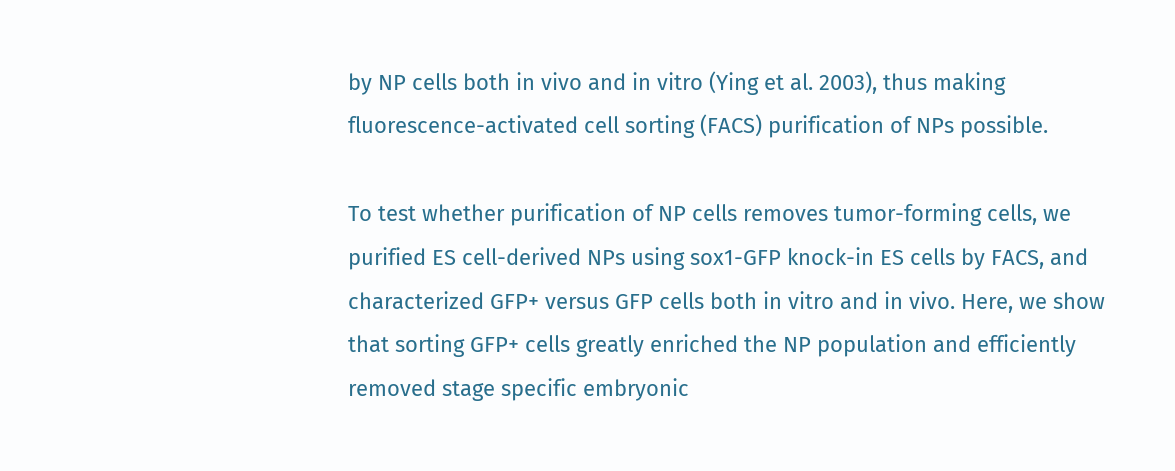by NP cells both in vivo and in vitro (Ying et al. 2003), thus making fluorescence-activated cell sorting (FACS) purification of NPs possible.

To test whether purification of NP cells removes tumor-forming cells, we purified ES cell-derived NPs using sox1-GFP knock-in ES cells by FACS, and characterized GFP+ versus GFP cells both in vitro and in vivo. Here, we show that sorting GFP+ cells greatly enriched the NP population and efficiently removed stage specific embryonic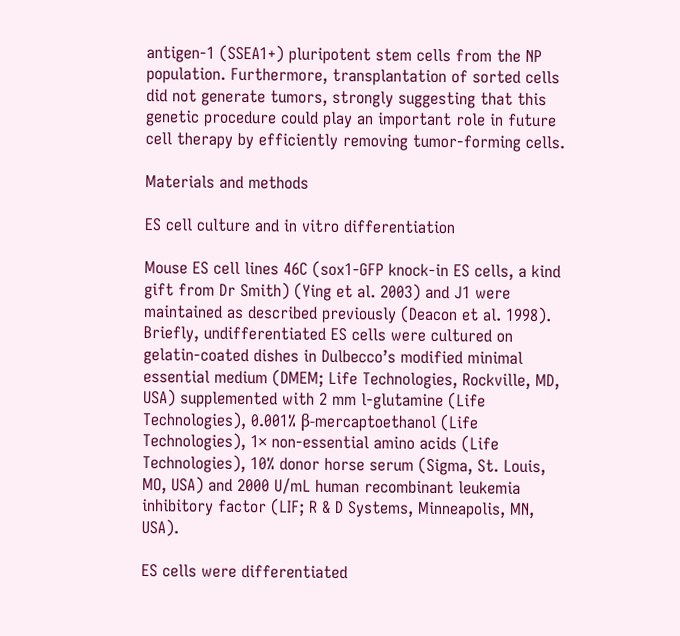antigen-1 (SSEA1+) pluripotent stem cells from the NP population. Furthermore, transplantation of sorted cells did not generate tumors, strongly suggesting that this genetic procedure could play an important role in future cell therapy by efficiently removing tumor-forming cells.

Materials and methods

ES cell culture and in vitro differentiation

Mouse ES cell lines 46C (sox1-GFP knock-in ES cells, a kind gift from Dr Smith) (Ying et al. 2003) and J1 were maintained as described previously (Deacon et al. 1998). Briefly, undifferentiated ES cells were cultured on gelatin-coated dishes in Dulbecco’s modified minimal essential medium (DMEM; Life Technologies, Rockville, MD, USA) supplemented with 2 mm l-glutamine (Life Technologies), 0.001% β-mercaptoethanol (Life Technologies), 1× non-essential amino acids (Life Technologies), 10% donor horse serum (Sigma, St. Louis, MO, USA) and 2000 U/mL human recombinant leukemia inhibitory factor (LIF; R & D Systems, Minneapolis, MN, USA).

ES cells were differentiated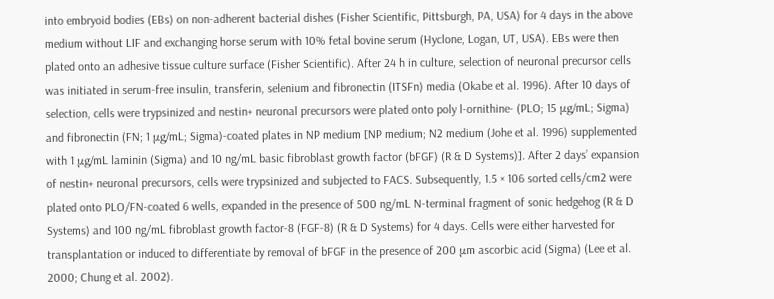into embryoid bodies (EBs) on non-adherent bacterial dishes (Fisher Scientific, Pittsburgh, PA, USA) for 4 days in the above medium without LIF and exchanging horse serum with 10% fetal bovine serum (Hyclone, Logan, UT, USA). EBs were then plated onto an adhesive tissue culture surface (Fisher Scientific). After 24 h in culture, selection of neuronal precursor cells was initiated in serum-free insulin, transferin, selenium and fibronectin (ITSFn) media (Okabe et al. 1996). After 10 days of selection, cells were trypsinized and nestin+ neuronal precursors were plated onto poly l-ornithine- (PLO; 15 μg/mL; Sigma) and fibronectin (FN; 1 μg/mL; Sigma)-coated plates in NP medium [NP medium; N2 medium (Johe et al. 1996) supplemented with 1 μg/mL laminin (Sigma) and 10 ng/mL basic fibroblast growth factor (bFGF) (R & D Systems)]. After 2 days’ expansion of nestin+ neuronal precursors, cells were trypsinized and subjected to FACS. Subsequently, 1.5 × 106 sorted cells/cm2 were plated onto PLO/FN-coated 6 wells, expanded in the presence of 500 ng/mL N-terminal fragment of sonic hedgehog (R & D Systems) and 100 ng/mL fibroblast growth factor-8 (FGF-8) (R & D Systems) for 4 days. Cells were either harvested for transplantation or induced to differentiate by removal of bFGF in the presence of 200 μm ascorbic acid (Sigma) (Lee et al. 2000; Chung et al. 2002).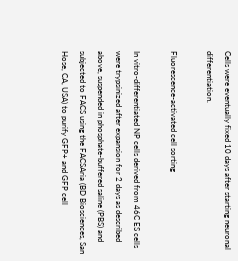Cells were eventually fixed 10 days after starting neuronal differentiation.

Fluorescence-activated cell sorting

In vitro-differentiated NP cells derived from 46C ES cells were trypsinized after expansion for 2 days as described above, suspended in phosphate-buffered saline (PBS) and subjected to FACS using the FACSAria (BD Biosciences, San Hose, CA, USA) to purify GFP+ and GFP cell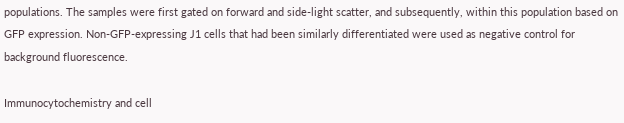populations. The samples were first gated on forward and side-light scatter, and subsequently, within this population based on GFP expression. Non-GFP-expressing J1 cells that had been similarly differentiated were used as negative control for background fluorescence.

Immunocytochemistry and cell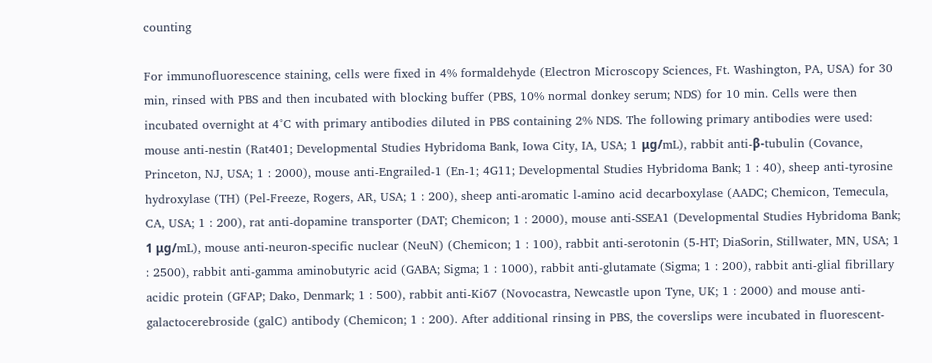counting

For immunofluorescence staining, cells were fixed in 4% formaldehyde (Electron Microscopy Sciences, Ft. Washington, PA, USA) for 30 min, rinsed with PBS and then incubated with blocking buffer (PBS, 10% normal donkey serum; NDS) for 10 min. Cells were then incubated overnight at 4°C with primary antibodies diluted in PBS containing 2% NDS. The following primary antibodies were used: mouse anti-nestin (Rat401; Developmental Studies Hybridoma Bank, Iowa City, IA, USA; 1 μg/mL), rabbit anti-β-tubulin (Covance, Princeton, NJ, USA; 1 : 2000), mouse anti-Engrailed-1 (En-1; 4G11; Developmental Studies Hybridoma Bank; 1 : 40), sheep anti-tyrosine hydroxylase (TH) (Pel-Freeze, Rogers, AR, USA; 1 : 200), sheep anti-aromatic l-amino acid decarboxylase (AADC; Chemicon, Temecula, CA, USA; 1 : 200), rat anti-dopamine transporter (DAT; Chemicon; 1 : 2000), mouse anti-SSEA1 (Developmental Studies Hybridoma Bank; 1 μg/mL), mouse anti-neuron-specific nuclear (NeuN) (Chemicon; 1 : 100), rabbit anti-serotonin (5-HT; DiaSorin, Stillwater, MN, USA; 1 : 2500), rabbit anti-gamma aminobutyric acid (GABA; Sigma; 1 : 1000), rabbit anti-glutamate (Sigma; 1 : 200), rabbit anti-glial fibrillary acidic protein (GFAP; Dako, Denmark; 1 : 500), rabbit anti-Ki67 (Novocastra, Newcastle upon Tyne, UK; 1 : 2000) and mouse anti-galactocerebroside (galC) antibody (Chemicon; 1 : 200). After additional rinsing in PBS, the coverslips were incubated in fluorescent-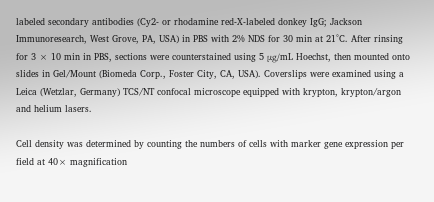labeled secondary antibodies (Cy2- or rhodamine red-X-labeled donkey IgG; Jackson Immunoresearch, West Grove, PA, USA) in PBS with 2% NDS for 30 min at 21°C. After rinsing for 3 × 10 min in PBS, sections were counterstained using 5 μg/mL Hoechst, then mounted onto slides in Gel/Mount (Biomeda Corp., Foster City, CA, USA). Coverslips were examined using a Leica (Wetzlar, Germany) TCS/NT confocal microscope equipped with krypton, krypton/argon and helium lasers.

Cell density was determined by counting the numbers of cells with marker gene expression per field at 40× magnification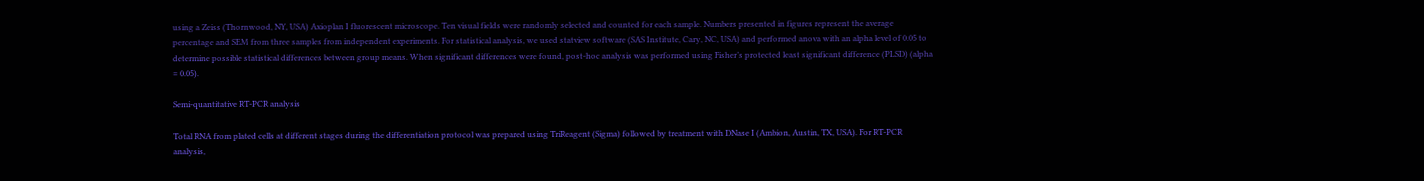using a Zeiss (Thornwood, NY, USA) Axioplan I fluorescent microscope. Ten visual fields were randomly selected and counted for each sample. Numbers presented in figures represent the average percentage and SEM from three samples from independent experiments. For statistical analysis, we used statview software (SAS Institute, Cary, NC, USA) and performed anova with an alpha level of 0.05 to determine possible statistical differences between group means. When significant differences were found, post-hoc analysis was performed using Fisher’s protected least significant difference (PLSD) (alpha = 0.05).

Semi-quantitative RT-PCR analysis

Total RNA from plated cells at different stages during the differentiation protocol was prepared using TriReagent (Sigma) followed by treatment with DNase I (Ambion, Austin, TX, USA). For RT-PCR analysis,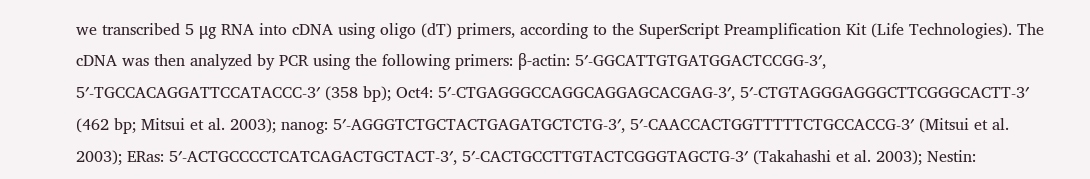we transcribed 5 μg RNA into cDNA using oligo (dT) primers, according to the SuperScript Preamplification Kit (Life Technologies). The cDNA was then analyzed by PCR using the following primers: β-actin: 5′-GGCATTGTGATGGACTCCGG-3′, 5′-TGCCACAGGATTCCATACCC-3′ (358 bp); Oct4: 5′-CTGAGGGCCAGGCAGGAGCACGAG-3′, 5′-CTGTAGGGAGGGCTTCGGGCACTT-3′ (462 bp; Mitsui et al. 2003); nanog: 5′-AGGGTCTGCTACTGAGATGCTCTG-3′, 5′-CAACCACTGGTTTTTCTGCCACCG-3′ (Mitsui et al. 2003); ERas: 5′-ACTGCCCCTCATCAGACTGCTACT-3′, 5′-CACTGCCTTGTACTCGGGTAGCTG-3′ (Takahashi et al. 2003); Nestin: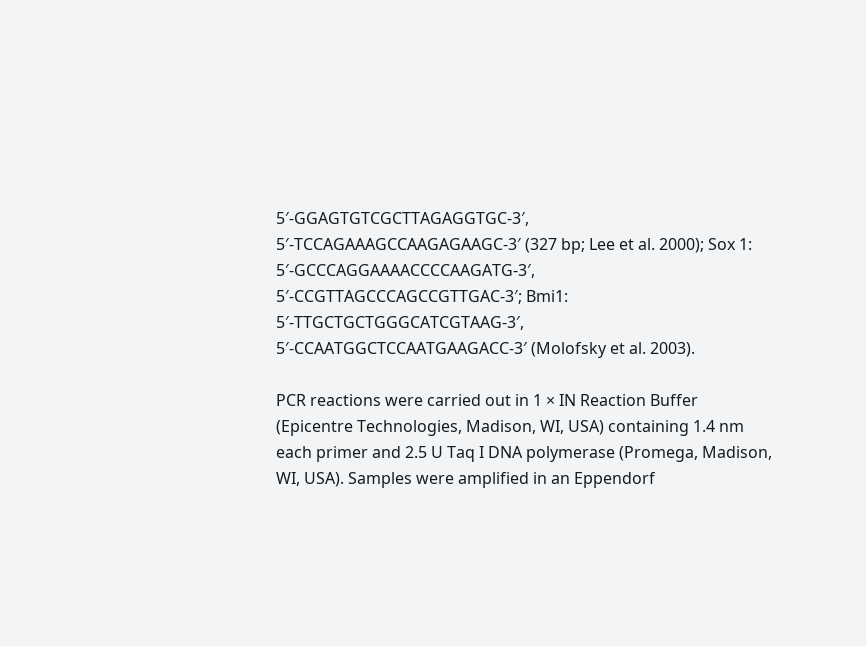5′-GGAGTGTCGCTTAGAGGTGC-3′, 5′-TCCAGAAAGCCAAGAGAAGC-3′ (327 bp; Lee et al. 2000); Sox 1: 5′-GCCCAGGAAAACCCCAAGATG-3′, 5′-CCGTTAGCCCAGCCGTTGAC-3′; Bmi1: 5′-TTGCTGCTGGGCATCGTAAG-3′, 5′-CCAATGGCTCCAATGAAGACC-3′ (Molofsky et al. 2003).

PCR reactions were carried out in 1 × IN Reaction Buffer (Epicentre Technologies, Madison, WI, USA) containing 1.4 nm each primer and 2.5 U Taq I DNA polymerase (Promega, Madison, WI, USA). Samples were amplified in an Eppendorf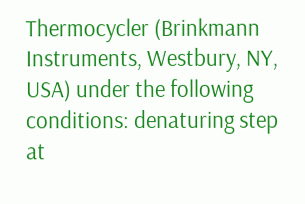Thermocycler (Brinkmann Instruments, Westbury, NY, USA) under the following conditions: denaturing step at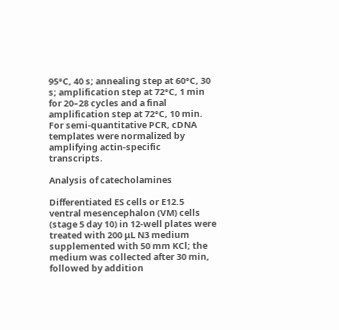95°C, 40 s; annealing step at 60°C, 30 s; amplification step at 72°C, 1 min for 20–28 cycles and a final amplification step at 72°C, 10 min. For semi-quantitative PCR, cDNA templates were normalized by amplifying actin-specific transcripts.

Analysis of catecholamines

Differentiated ES cells or E12.5 ventral mesencephalon (VM) cells (stage 5 day 10) in 12-well plates were treated with 200 μL N3 medium supplemented with 50 mm KCl; the medium was collected after 30 min, followed by addition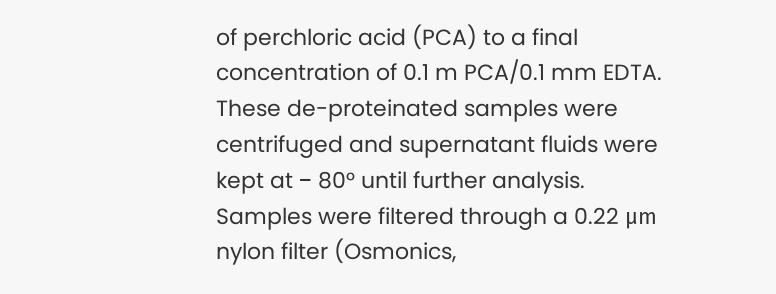of perchloric acid (PCA) to a final concentration of 0.1 m PCA/0.1 mm EDTA. These de-proteinated samples were centrifuged and supernatant fluids were kept at − 80° until further analysis. Samples were filtered through a 0.22 μm nylon filter (Osmonics,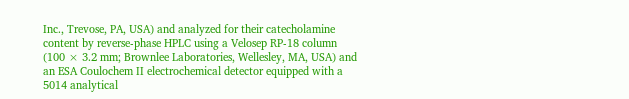Inc., Trevose, PA, USA) and analyzed for their catecholamine content by reverse-phase HPLC using a Velosep RP-18 column (100 × 3.2 mm; Brownlee Laboratories, Wellesley, MA, USA) and an ESA Coulochem II electrochemical detector equipped with a 5014 analytical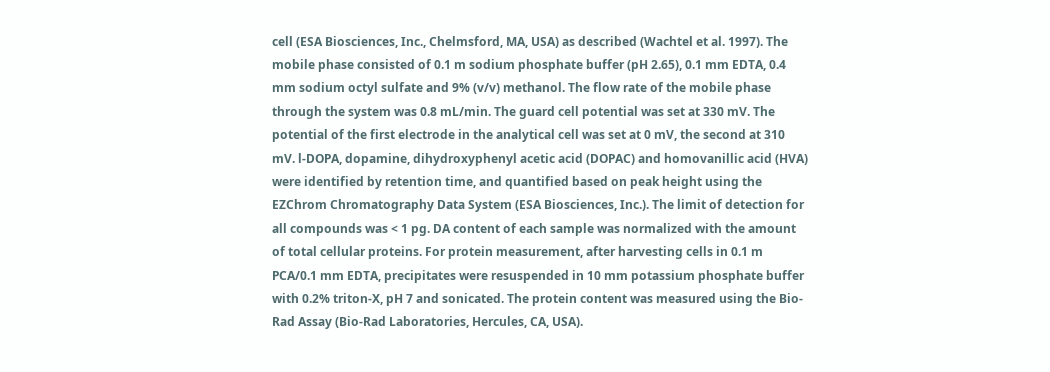cell (ESA Biosciences, Inc., Chelmsford, MA, USA) as described (Wachtel et al. 1997). The mobile phase consisted of 0.1 m sodium phosphate buffer (pH 2.65), 0.1 mm EDTA, 0.4 mm sodium octyl sulfate and 9% (v/v) methanol. The flow rate of the mobile phase through the system was 0.8 mL/min. The guard cell potential was set at 330 mV. The potential of the first electrode in the analytical cell was set at 0 mV, the second at 310 mV. l-DOPA, dopamine, dihydroxyphenyl acetic acid (DOPAC) and homovanillic acid (HVA) were identified by retention time, and quantified based on peak height using the EZChrom Chromatography Data System (ESA Biosciences, Inc.). The limit of detection for all compounds was < 1 pg. DA content of each sample was normalized with the amount of total cellular proteins. For protein measurement, after harvesting cells in 0.1 m PCA/0.1 mm EDTA, precipitates were resuspended in 10 mm potassium phosphate buffer with 0.2% triton-X, pH 7 and sonicated. The protein content was measured using the Bio-Rad Assay (Bio-Rad Laboratories, Hercules, CA, USA).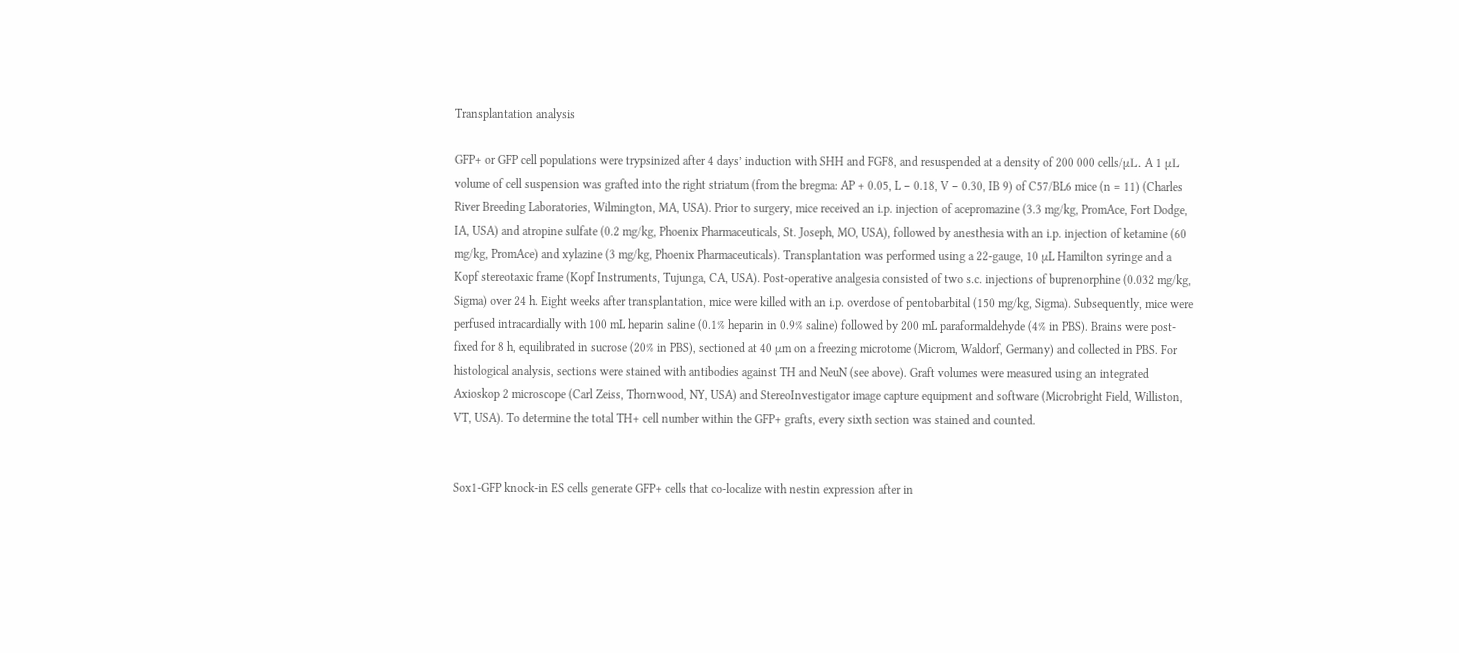Transplantation analysis

GFP+ or GFP cell populations were trypsinized after 4 days’ induction with SHH and FGF8, and resuspended at a density of 200 000 cells/μL. A 1 μL volume of cell suspension was grafted into the right striatum (from the bregma: AP + 0.05, L − 0.18, V − 0.30, IB 9) of C57/BL6 mice (n = 11) (Charles River Breeding Laboratories, Wilmington, MA, USA). Prior to surgery, mice received an i.p. injection of acepromazine (3.3 mg/kg, PromAce, Fort Dodge, IA, USA) and atropine sulfate (0.2 mg/kg, Phoenix Pharmaceuticals, St. Joseph, MO, USA), followed by anesthesia with an i.p. injection of ketamine (60 mg/kg, PromAce) and xylazine (3 mg/kg, Phoenix Pharmaceuticals). Transplantation was performed using a 22-gauge, 10 μL Hamilton syringe and a Kopf stereotaxic frame (Kopf Instruments, Tujunga, CA, USA). Post-operative analgesia consisted of two s.c. injections of buprenorphine (0.032 mg/kg, Sigma) over 24 h. Eight weeks after transplantation, mice were killed with an i.p. overdose of pentobarbital (150 mg/kg, Sigma). Subsequently, mice were perfused intracardially with 100 mL heparin saline (0.1% heparin in 0.9% saline) followed by 200 mL paraformaldehyde (4% in PBS). Brains were post-fixed for 8 h, equilibrated in sucrose (20% in PBS), sectioned at 40 μm on a freezing microtome (Microm, Waldorf, Germany) and collected in PBS. For histological analysis, sections were stained with antibodies against TH and NeuN (see above). Graft volumes were measured using an integrated Axioskop 2 microscope (Carl Zeiss, Thornwood, NY, USA) and StereoInvestigator image capture equipment and software (Microbright Field, Williston, VT, USA). To determine the total TH+ cell number within the GFP+ grafts, every sixth section was stained and counted.


Sox1-GFP knock-in ES cells generate GFP+ cells that co-localize with nestin expression after in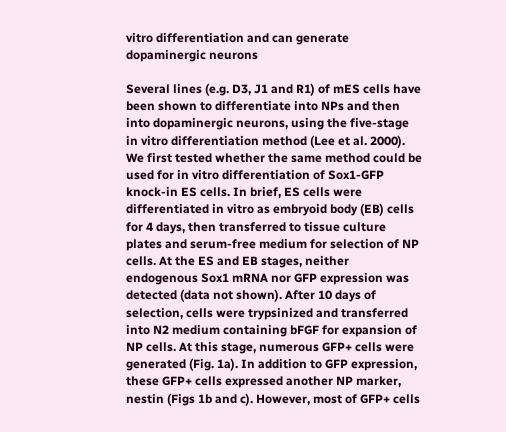vitro differentiation and can generate dopaminergic neurons

Several lines (e.g. D3, J1 and R1) of mES cells have been shown to differentiate into NPs and then into dopaminergic neurons, using the five-stage in vitro differentiation method (Lee et al. 2000). We first tested whether the same method could be used for in vitro differentiation of Sox1-GFP knock-in ES cells. In brief, ES cells were differentiated in vitro as embryoid body (EB) cells for 4 days, then transferred to tissue culture plates and serum-free medium for selection of NP cells. At the ES and EB stages, neither endogenous Sox1 mRNA nor GFP expression was detected (data not shown). After 10 days of selection, cells were trypsinized and transferred into N2 medium containing bFGF for expansion of NP cells. At this stage, numerous GFP+ cells were generated (Fig. 1a). In addition to GFP expression, these GFP+ cells expressed another NP marker, nestin (Figs 1b and c). However, most of GFP+ cells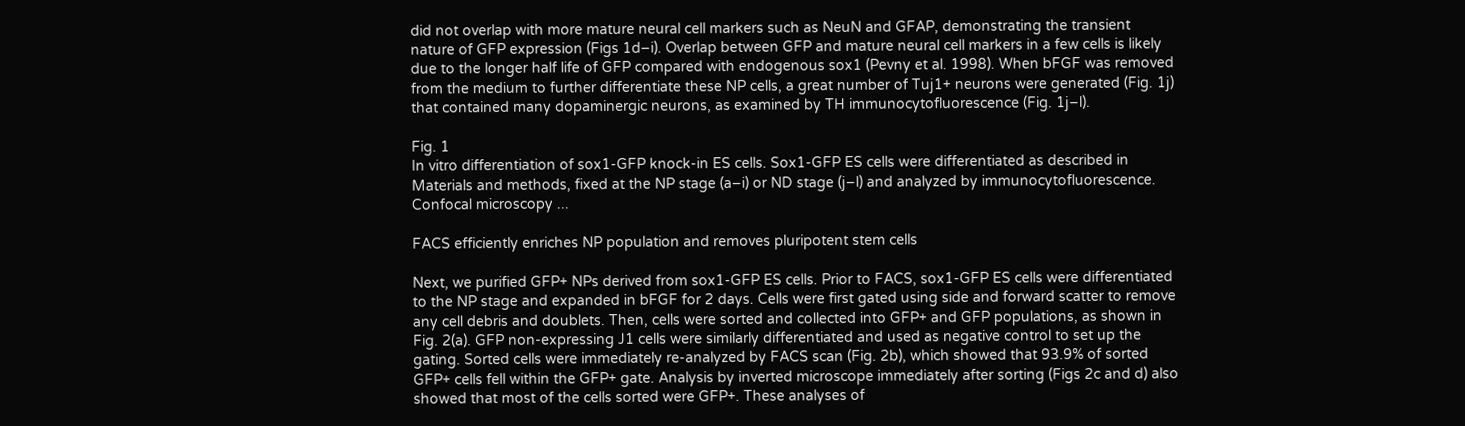did not overlap with more mature neural cell markers such as NeuN and GFAP, demonstrating the transient nature of GFP expression (Figs 1d–i). Overlap between GFP and mature neural cell markers in a few cells is likely due to the longer half life of GFP compared with endogenous sox1 (Pevny et al. 1998). When bFGF was removed from the medium to further differentiate these NP cells, a great number of Tuj1+ neurons were generated (Fig. 1j) that contained many dopaminergic neurons, as examined by TH immunocytofluorescence (Fig. 1j–l).

Fig. 1
In vitro differentiation of sox1-GFP knock-in ES cells. Sox1-GFP ES cells were differentiated as described in Materials and methods, fixed at the NP stage (a–i) or ND stage (j–l) and analyzed by immunocytofluorescence. Confocal microscopy ...

FACS efficiently enriches NP population and removes pluripotent stem cells

Next, we purified GFP+ NPs derived from sox1-GFP ES cells. Prior to FACS, sox1-GFP ES cells were differentiated to the NP stage and expanded in bFGF for 2 days. Cells were first gated using side and forward scatter to remove any cell debris and doublets. Then, cells were sorted and collected into GFP+ and GFP populations, as shown in Fig. 2(a). GFP non-expressing J1 cells were similarly differentiated and used as negative control to set up the gating. Sorted cells were immediately re-analyzed by FACS scan (Fig. 2b), which showed that 93.9% of sorted GFP+ cells fell within the GFP+ gate. Analysis by inverted microscope immediately after sorting (Figs 2c and d) also showed that most of the cells sorted were GFP+. These analyses of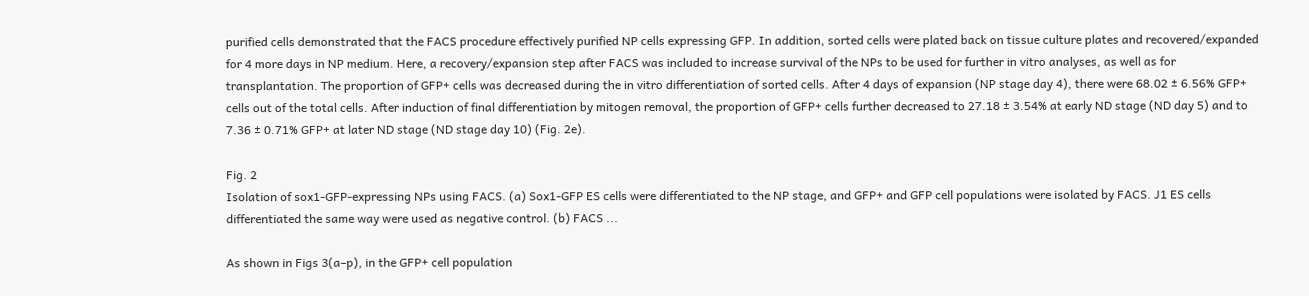purified cells demonstrated that the FACS procedure effectively purified NP cells expressing GFP. In addition, sorted cells were plated back on tissue culture plates and recovered/expanded for 4 more days in NP medium. Here, a recovery/expansion step after FACS was included to increase survival of the NPs to be used for further in vitro analyses, as well as for transplantation. The proportion of GFP+ cells was decreased during the in vitro differentiation of sorted cells. After 4 days of expansion (NP stage day 4), there were 68.02 ± 6.56% GFP+ cells out of the total cells. After induction of final differentiation by mitogen removal, the proportion of GFP+ cells further decreased to 27.18 ± 3.54% at early ND stage (ND day 5) and to 7.36 ± 0.71% GFP+ at later ND stage (ND stage day 10) (Fig. 2e).

Fig. 2
Isolation of sox1-GFP-expressing NPs using FACS. (a) Sox1-GFP ES cells were differentiated to the NP stage, and GFP+ and GFP cell populations were isolated by FACS. J1 ES cells differentiated the same way were used as negative control. (b) FACS ...

As shown in Figs 3(a–p), in the GFP+ cell population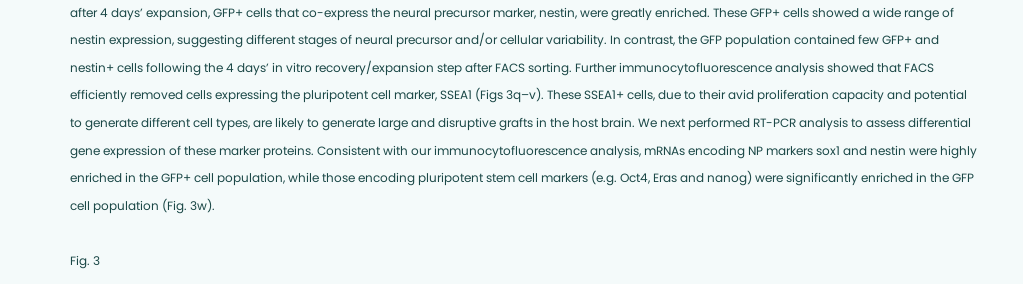after 4 days’ expansion, GFP+ cells that co-express the neural precursor marker, nestin, were greatly enriched. These GFP+ cells showed a wide range of nestin expression, suggesting different stages of neural precursor and/or cellular variability. In contrast, the GFP population contained few GFP+ and nestin+ cells following the 4 days’ in vitro recovery/expansion step after FACS sorting. Further immunocytofluorescence analysis showed that FACS efficiently removed cells expressing the pluripotent cell marker, SSEA1 (Figs 3q–v). These SSEA1+ cells, due to their avid proliferation capacity and potential to generate different cell types, are likely to generate large and disruptive grafts in the host brain. We next performed RT-PCR analysis to assess differential gene expression of these marker proteins. Consistent with our immunocytofluorescence analysis, mRNAs encoding NP markers sox1 and nestin were highly enriched in the GFP+ cell population, while those encoding pluripotent stem cell markers (e.g. Oct4, Eras and nanog) were significantly enriched in the GFP cell population (Fig. 3w).

Fig. 3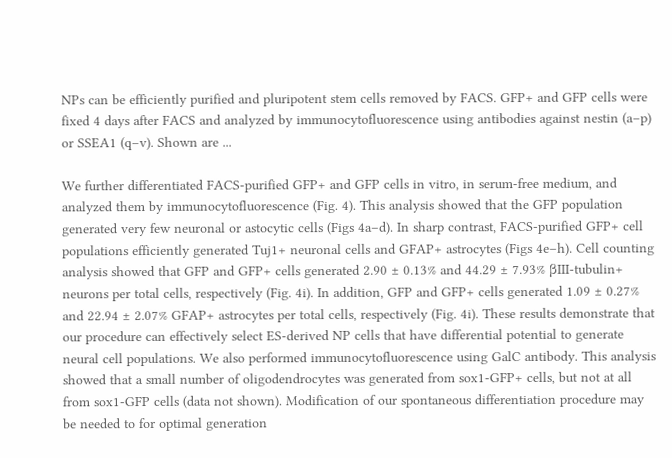NPs can be efficiently purified and pluripotent stem cells removed by FACS. GFP+ and GFP cells were fixed 4 days after FACS and analyzed by immunocytofluorescence using antibodies against nestin (a–p) or SSEA1 (q–v). Shown are ...

We further differentiated FACS-purified GFP+ and GFP cells in vitro, in serum-free medium, and analyzed them by immunocytofluorescence (Fig. 4). This analysis showed that the GFP population generated very few neuronal or astocytic cells (Figs 4a–d). In sharp contrast, FACS-purified GFP+ cell populations efficiently generated Tuj1+ neuronal cells and GFAP+ astrocytes (Figs 4e–h). Cell counting analysis showed that GFP and GFP+ cells generated 2.90 ± 0.13% and 44.29 ± 7.93% βIII-tubulin+ neurons per total cells, respectively (Fig. 4i). In addition, GFP and GFP+ cells generated 1.09 ± 0.27% and 22.94 ± 2.07% GFAP+ astrocytes per total cells, respectively (Fig. 4i). These results demonstrate that our procedure can effectively select ES-derived NP cells that have differential potential to generate neural cell populations. We also performed immunocytofluorescence using GalC antibody. This analysis showed that a small number of oligodendrocytes was generated from sox1-GFP+ cells, but not at all from sox1-GFP cells (data not shown). Modification of our spontaneous differentiation procedure may be needed to for optimal generation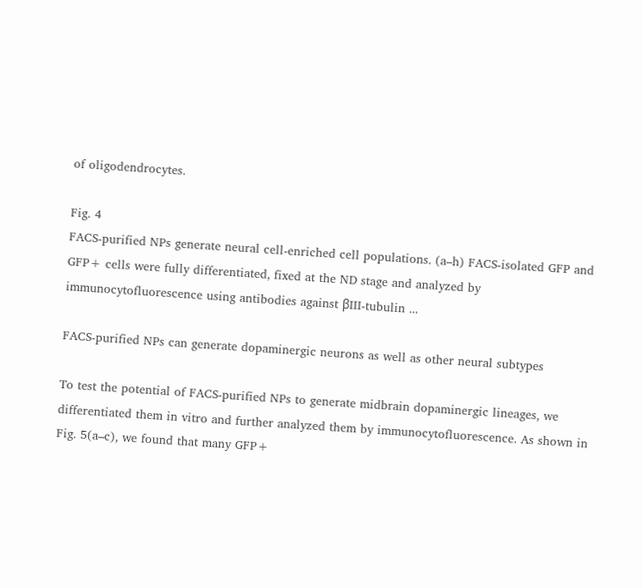of oligodendrocytes.

Fig. 4
FACS-purified NPs generate neural cell-enriched cell populations. (a–h) FACS-isolated GFP and GFP+ cells were fully differentiated, fixed at the ND stage and analyzed by immunocytofluorescence using antibodies against βIII-tubulin ...

FACS-purified NPs can generate dopaminergic neurons as well as other neural subtypes

To test the potential of FACS-purified NPs to generate midbrain dopaminergic lineages, we differentiated them in vitro and further analyzed them by immunocytofluorescence. As shown in Fig. 5(a–c), we found that many GFP+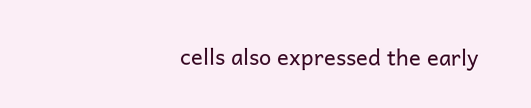cells also expressed the early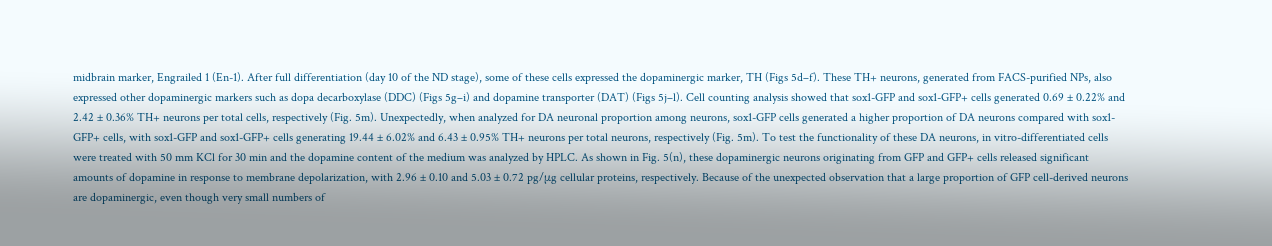midbrain marker, Engrailed 1 (En-1). After full differentiation (day 10 of the ND stage), some of these cells expressed the dopaminergic marker, TH (Figs 5d–f). These TH+ neurons, generated from FACS-purified NPs, also expressed other dopaminergic markers such as dopa decarboxylase (DDC) (Figs 5g–i) and dopamine transporter (DAT) (Figs 5j–l). Cell counting analysis showed that sox1-GFP and sox1-GFP+ cells generated 0.69 ± 0.22% and 2.42 ± 0.36% TH+ neurons per total cells, respectively (Fig. 5m). Unexpectedly, when analyzed for DA neuronal proportion among neurons, sox1-GFP cells generated a higher proportion of DA neurons compared with sox1-GFP+ cells, with sox1-GFP and sox1-GFP+ cells generating 19.44 ± 6.02% and 6.43 ± 0.95% TH+ neurons per total neurons, respectively (Fig. 5m). To test the functionality of these DA neurons, in vitro-differentiated cells were treated with 50 mm KCl for 30 min and the dopamine content of the medium was analyzed by HPLC. As shown in Fig. 5(n), these dopaminergic neurons originating from GFP and GFP+ cells released significant amounts of dopamine in response to membrane depolarization, with 2.96 ± 0.10 and 5.03 ± 0.72 pg/μg cellular proteins, respectively. Because of the unexpected observation that a large proportion of GFP cell-derived neurons are dopaminergic, even though very small numbers of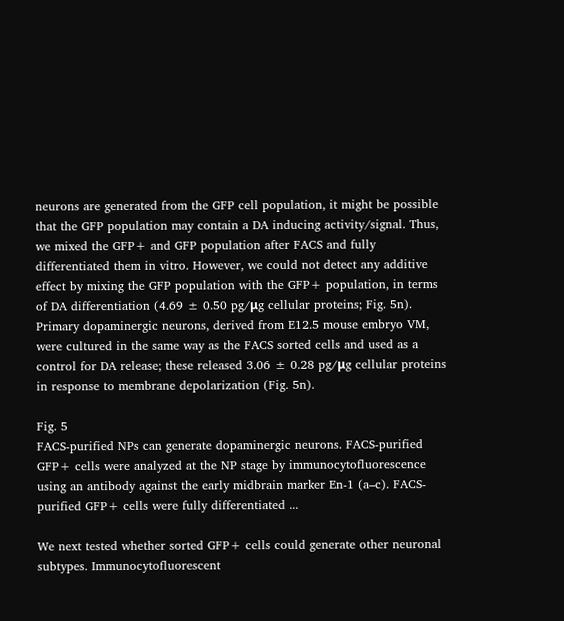neurons are generated from the GFP cell population, it might be possible that the GFP population may contain a DA inducing activity/signal. Thus, we mixed the GFP+ and GFP population after FACS and fully differentiated them in vitro. However, we could not detect any additive effect by mixing the GFP population with the GFP+ population, in terms of DA differentiation (4.69 ± 0.50 pg/μg cellular proteins; Fig. 5n). Primary dopaminergic neurons, derived from E12.5 mouse embryo VM, were cultured in the same way as the FACS sorted cells and used as a control for DA release; these released 3.06 ± 0.28 pg/μg cellular proteins in response to membrane depolarization (Fig. 5n).

Fig. 5
FACS-purified NPs can generate dopaminergic neurons. FACS-purified GFP+ cells were analyzed at the NP stage by immunocytofluorescence using an antibody against the early midbrain marker En-1 (a–c). FACS-purified GFP+ cells were fully differentiated ...

We next tested whether sorted GFP+ cells could generate other neuronal subtypes. Immunocytofluorescent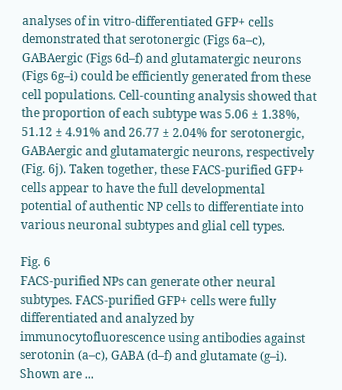analyses of in vitro-differentiated GFP+ cells demonstrated that serotonergic (Figs 6a–c), GABAergic (Figs 6d–f) and glutamatergic neurons (Figs 6g–i) could be efficiently generated from these cell populations. Cell-counting analysis showed that the proportion of each subtype was 5.06 ± 1.38%, 51.12 ± 4.91% and 26.77 ± 2.04% for serotonergic, GABAergic and glutamatergic neurons, respectively (Fig. 6j). Taken together, these FACS-purified GFP+ cells appear to have the full developmental potential of authentic NP cells to differentiate into various neuronal subtypes and glial cell types.

Fig. 6
FACS-purified NPs can generate other neural subtypes. FACS-purified GFP+ cells were fully differentiated and analyzed by immunocytofluorescence using antibodies against serotonin (a–c), GABA (d–f) and glutamate (g–i). Shown are ...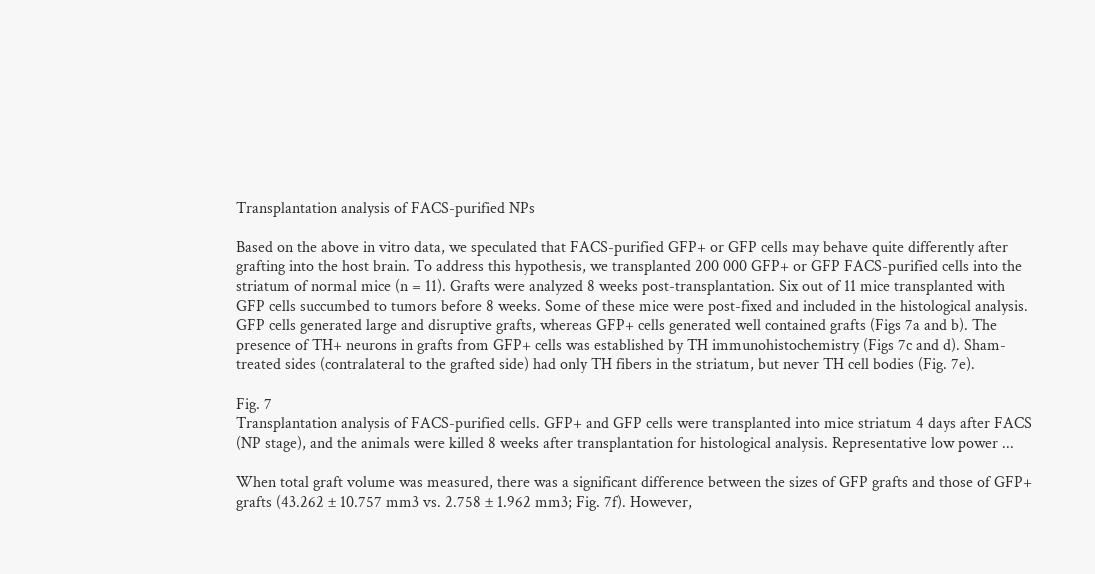Transplantation analysis of FACS-purified NPs

Based on the above in vitro data, we speculated that FACS-purified GFP+ or GFP cells may behave quite differently after grafting into the host brain. To address this hypothesis, we transplanted 200 000 GFP+ or GFP FACS-purified cells into the striatum of normal mice (n = 11). Grafts were analyzed 8 weeks post-transplantation. Six out of 11 mice transplanted with GFP cells succumbed to tumors before 8 weeks. Some of these mice were post-fixed and included in the histological analysis. GFP cells generated large and disruptive grafts, whereas GFP+ cells generated well contained grafts (Figs 7a and b). The presence of TH+ neurons in grafts from GFP+ cells was established by TH immunohistochemistry (Figs 7c and d). Sham-treated sides (contralateral to the grafted side) had only TH fibers in the striatum, but never TH cell bodies (Fig. 7e).

Fig. 7
Transplantation analysis of FACS-purified cells. GFP+ and GFP cells were transplanted into mice striatum 4 days after FACS (NP stage), and the animals were killed 8 weeks after transplantation for histological analysis. Representative low power ...

When total graft volume was measured, there was a significant difference between the sizes of GFP grafts and those of GFP+ grafts (43.262 ± 10.757 mm3 vs. 2.758 ± 1.962 mm3; Fig. 7f). However,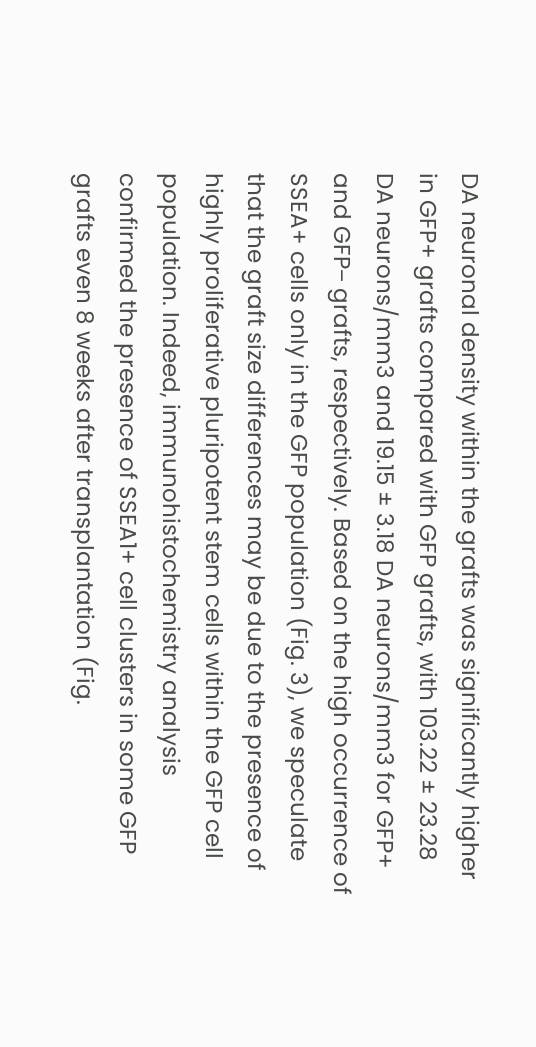DA neuronal density within the grafts was significantly higher in GFP+ grafts compared with GFP grafts, with 103.22 ± 23.28 DA neurons/mm3 and 19.15 ± 3.18 DA neurons/mm3 for GFP+ and GFP− grafts, respectively. Based on the high occurrence of SSEA+ cells only in the GFP population (Fig. 3), we speculate that the graft size differences may be due to the presence of highly proliferative pluripotent stem cells within the GFP cell population. Indeed, immunohistochemistry analysis confirmed the presence of SSEA1+ cell clusters in some GFP grafts even 8 weeks after transplantation (Fig.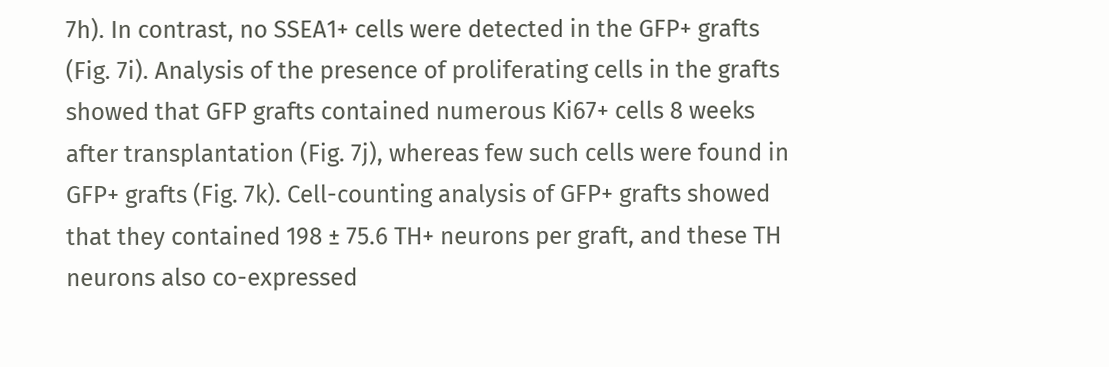7h). In contrast, no SSEA1+ cells were detected in the GFP+ grafts (Fig. 7i). Analysis of the presence of proliferating cells in the grafts showed that GFP grafts contained numerous Ki67+ cells 8 weeks after transplantation (Fig. 7j), whereas few such cells were found in GFP+ grafts (Fig. 7k). Cell-counting analysis of GFP+ grafts showed that they contained 198 ± 75.6 TH+ neurons per graft, and these TH neurons also co-expressed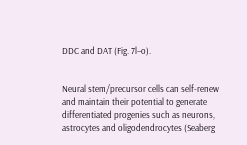DDC and DAT (Fig. 7l–o).


Neural stem/precursor cells can self-renew and maintain their potential to generate differentiated progenies such as neurons, astrocytes and oligodendrocytes (Seaberg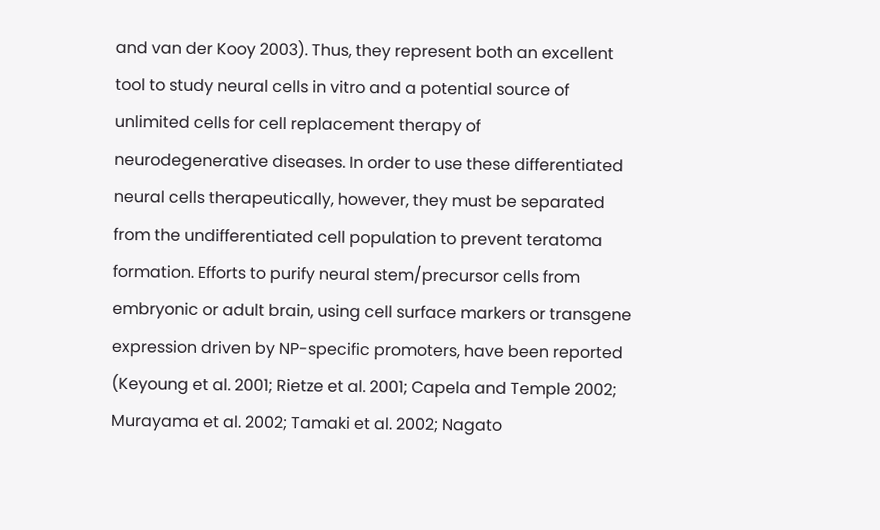and van der Kooy 2003). Thus, they represent both an excellent tool to study neural cells in vitro and a potential source of unlimited cells for cell replacement therapy of neurodegenerative diseases. In order to use these differentiated neural cells therapeutically, however, they must be separated from the undifferentiated cell population to prevent teratoma formation. Efforts to purify neural stem/precursor cells from embryonic or adult brain, using cell surface markers or transgene expression driven by NP-specific promoters, have been reported (Keyoung et al. 2001; Rietze et al. 2001; Capela and Temple 2002; Murayama et al. 2002; Tamaki et al. 2002; Nagato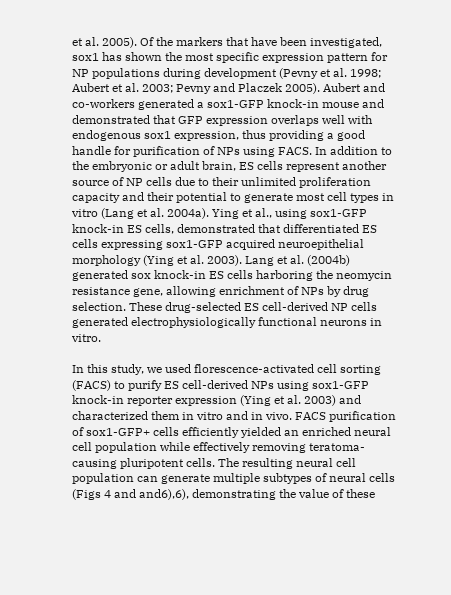et al. 2005). Of the markers that have been investigated, sox1 has shown the most specific expression pattern for NP populations during development (Pevny et al. 1998; Aubert et al. 2003; Pevny and Placzek 2005). Aubert and co-workers generated a sox1-GFP knock-in mouse and demonstrated that GFP expression overlaps well with endogenous sox1 expression, thus providing a good handle for purification of NPs using FACS. In addition to the embryonic or adult brain, ES cells represent another source of NP cells due to their unlimited proliferation capacity and their potential to generate most cell types in vitro (Lang et al. 2004a). Ying et al., using sox1-GFP knock-in ES cells, demonstrated that differentiated ES cells expressing sox1-GFP acquired neuroepithelial morphology (Ying et al. 2003). Lang et al. (2004b) generated sox knock-in ES cells harboring the neomycin resistance gene, allowing enrichment of NPs by drug selection. These drug-selected ES cell-derived NP cells generated electrophysiologically functional neurons in vitro.

In this study, we used florescence-activated cell sorting (FACS) to purify ES cell-derived NPs using sox1-GFP knock-in reporter expression (Ying et al. 2003) and characterized them in vitro and in vivo. FACS purification of sox1-GFP+ cells efficiently yielded an enriched neural cell population while effectively removing teratoma-causing pluripotent cells. The resulting neural cell population can generate multiple subtypes of neural cells (Figs 4 and and6),6), demonstrating the value of these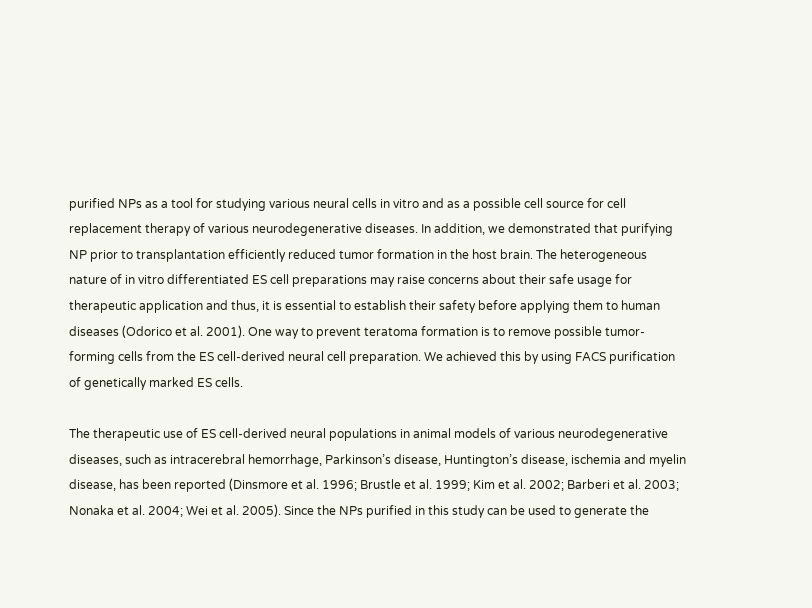purified NPs as a tool for studying various neural cells in vitro and as a possible cell source for cell replacement therapy of various neurodegenerative diseases. In addition, we demonstrated that purifying NP prior to transplantation efficiently reduced tumor formation in the host brain. The heterogeneous nature of in vitro differentiated ES cell preparations may raise concerns about their safe usage for therapeutic application and thus, it is essential to establish their safety before applying them to human diseases (Odorico et al. 2001). One way to prevent teratoma formation is to remove possible tumor-forming cells from the ES cell-derived neural cell preparation. We achieved this by using FACS purification of genetically marked ES cells.

The therapeutic use of ES cell-derived neural populations in animal models of various neurodegenerative diseases, such as intracerebral hemorrhage, Parkinson’s disease, Huntington’s disease, ischemia and myelin disease, has been reported (Dinsmore et al. 1996; Brustle et al. 1999; Kim et al. 2002; Barberi et al. 2003; Nonaka et al. 2004; Wei et al. 2005). Since the NPs purified in this study can be used to generate the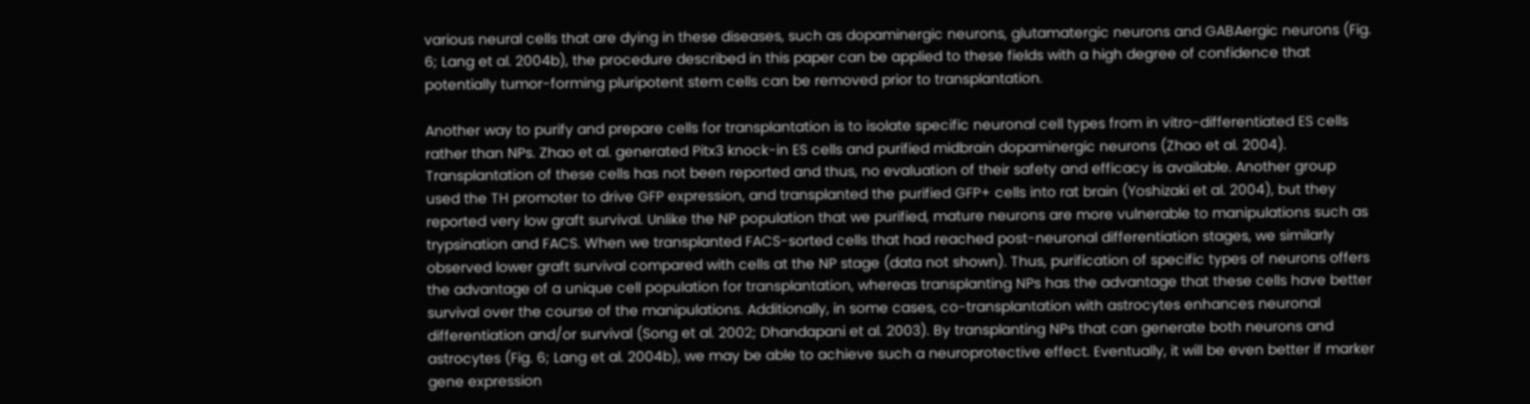various neural cells that are dying in these diseases, such as dopaminergic neurons, glutamatergic neurons and GABAergic neurons (Fig. 6; Lang et al. 2004b), the procedure described in this paper can be applied to these fields with a high degree of confidence that potentially tumor-forming pluripotent stem cells can be removed prior to transplantation.

Another way to purify and prepare cells for transplantation is to isolate specific neuronal cell types from in vitro-differentiated ES cells rather than NPs. Zhao et al. generated Pitx3 knock-in ES cells and purified midbrain dopaminergic neurons (Zhao et al. 2004). Transplantation of these cells has not been reported and thus, no evaluation of their safety and efficacy is available. Another group used the TH promoter to drive GFP expression, and transplanted the purified GFP+ cells into rat brain (Yoshizaki et al. 2004), but they reported very low graft survival. Unlike the NP population that we purified, mature neurons are more vulnerable to manipulations such as trypsination and FACS. When we transplanted FACS-sorted cells that had reached post-neuronal differentiation stages, we similarly observed lower graft survival compared with cells at the NP stage (data not shown). Thus, purification of specific types of neurons offers the advantage of a unique cell population for transplantation, whereas transplanting NPs has the advantage that these cells have better survival over the course of the manipulations. Additionally, in some cases, co-transplantation with astrocytes enhances neuronal differentiation and/or survival (Song et al. 2002; Dhandapani et al. 2003). By transplanting NPs that can generate both neurons and astrocytes (Fig. 6; Lang et al. 2004b), we may be able to achieve such a neuroprotective effect. Eventually, it will be even better if marker gene expression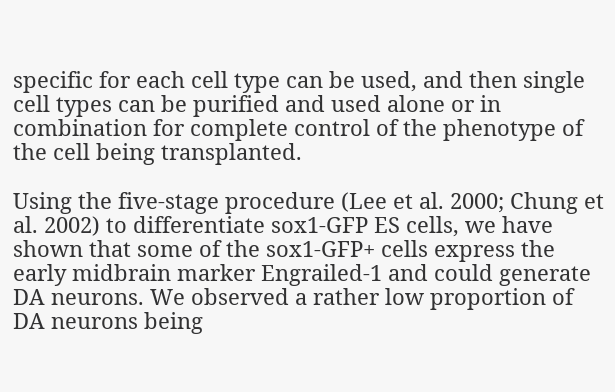specific for each cell type can be used, and then single cell types can be purified and used alone or in combination for complete control of the phenotype of the cell being transplanted.

Using the five-stage procedure (Lee et al. 2000; Chung et al. 2002) to differentiate sox1-GFP ES cells, we have shown that some of the sox1-GFP+ cells express the early midbrain marker Engrailed-1 and could generate DA neurons. We observed a rather low proportion of DA neurons being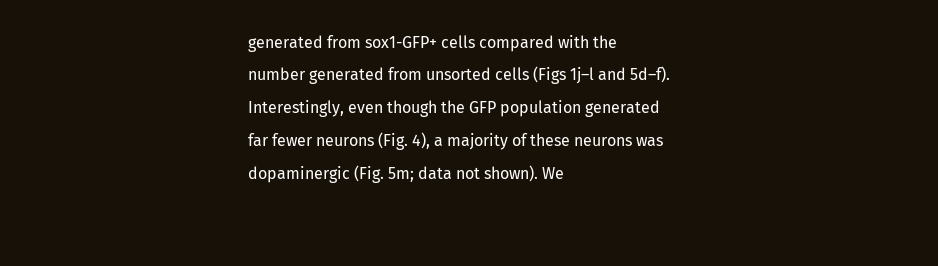generated from sox1-GFP+ cells compared with the number generated from unsorted cells (Figs 1j–l and 5d–f). Interestingly, even though the GFP population generated far fewer neurons (Fig. 4), a majority of these neurons was dopaminergic (Fig. 5m; data not shown). We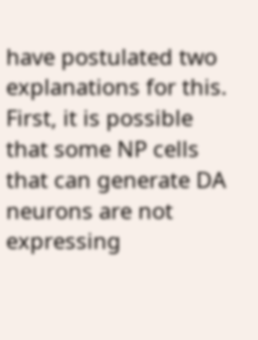have postulated two explanations for this. First, it is possible that some NP cells that can generate DA neurons are not expressing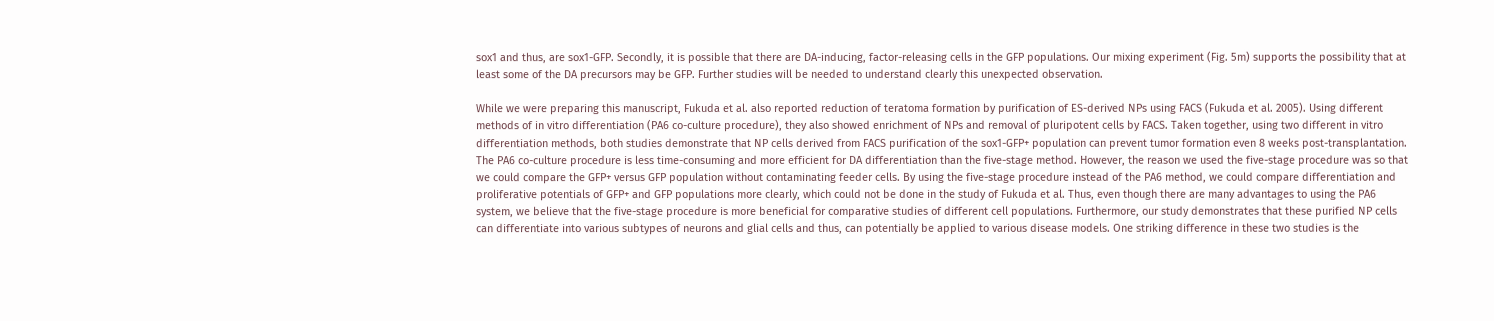sox1 and thus, are sox1-GFP. Secondly, it is possible that there are DA-inducing, factor-releasing cells in the GFP populations. Our mixing experiment (Fig. 5m) supports the possibility that at least some of the DA precursors may be GFP. Further studies will be needed to understand clearly this unexpected observation.

While we were preparing this manuscript, Fukuda et al. also reported reduction of teratoma formation by purification of ES-derived NPs using FACS (Fukuda et al. 2005). Using different methods of in vitro differentiation (PA6 co-culture procedure), they also showed enrichment of NPs and removal of pluripotent cells by FACS. Taken together, using two different in vitro differentiation methods, both studies demonstrate that NP cells derived from FACS purification of the sox1-GFP+ population can prevent tumor formation even 8 weeks post-transplantation. The PA6 co-culture procedure is less time-consuming and more efficient for DA differentiation than the five-stage method. However, the reason we used the five-stage procedure was so that we could compare the GFP+ versus GFP population without contaminating feeder cells. By using the five-stage procedure instead of the PA6 method, we could compare differentiation and proliferative potentials of GFP+ and GFP populations more clearly, which could not be done in the study of Fukuda et al. Thus, even though there are many advantages to using the PA6 system, we believe that the five-stage procedure is more beneficial for comparative studies of different cell populations. Furthermore, our study demonstrates that these purified NP cells can differentiate into various subtypes of neurons and glial cells and thus, can potentially be applied to various disease models. One striking difference in these two studies is the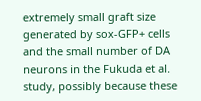extremely small graft size generated by sox-GFP+ cells and the small number of DA neurons in the Fukuda et al. study, possibly because these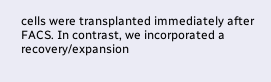cells were transplanted immediately after FACS. In contrast, we incorporated a recovery/expansion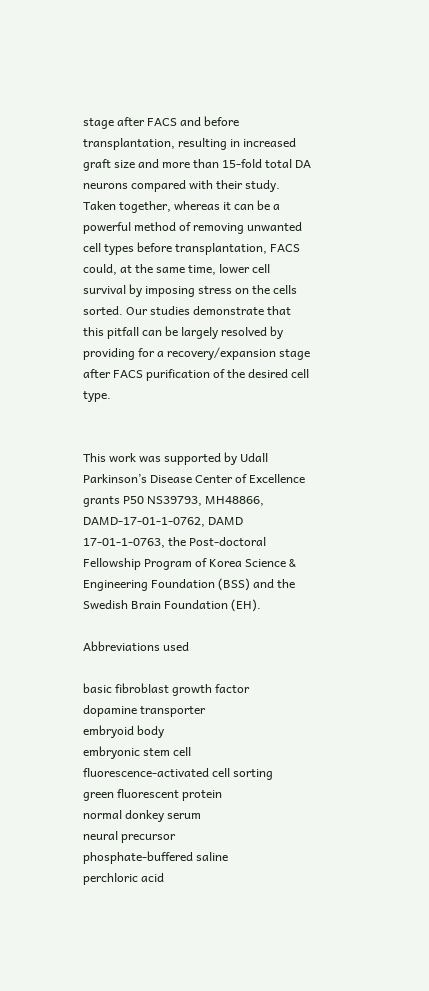stage after FACS and before transplantation, resulting in increased graft size and more than 15-fold total DA neurons compared with their study. Taken together, whereas it can be a powerful method of removing unwanted cell types before transplantation, FACS could, at the same time, lower cell survival by imposing stress on the cells sorted. Our studies demonstrate that this pitfall can be largely resolved by providing for a recovery/expansion stage after FACS purification of the desired cell type.


This work was supported by Udall Parkinson’s Disease Center of Excellence grants P50 NS39793, MH48866, DAMD-17-01-1-0762, DAMD 17-01-1-0763, the Post-doctoral Fellowship Program of Korea Science & Engineering Foundation (BSS) and the Swedish Brain Foundation (EH).

Abbreviations used

basic fibroblast growth factor
dopamine transporter
embryoid body
embryonic stem cell
fluorescence-activated cell sorting
green fluorescent protein
normal donkey serum
neural precursor
phosphate-buffered saline
perchloric acid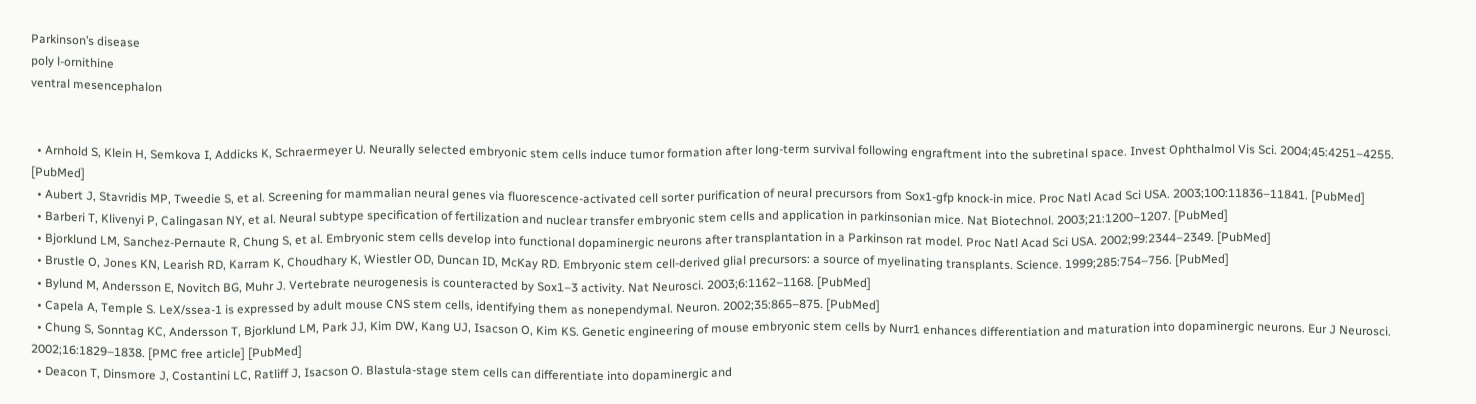Parkinson’s disease
poly l-ornithine
ventral mesencephalon


  • Arnhold S, Klein H, Semkova I, Addicks K, Schraermeyer U. Neurally selected embryonic stem cells induce tumor formation after long-term survival following engraftment into the subretinal space. Invest Ophthalmol Vis Sci. 2004;45:4251–4255. [PubMed]
  • Aubert J, Stavridis MP, Tweedie S, et al. Screening for mammalian neural genes via fluorescence-activated cell sorter purification of neural precursors from Sox1-gfp knock-in mice. Proc Natl Acad Sci USA. 2003;100:11836–11841. [PubMed]
  • Barberi T, Klivenyi P, Calingasan NY, et al. Neural subtype specification of fertilization and nuclear transfer embryonic stem cells and application in parkinsonian mice. Nat Biotechnol. 2003;21:1200–1207. [PubMed]
  • Bjorklund LM, Sanchez-Pernaute R, Chung S, et al. Embryonic stem cells develop into functional dopaminergic neurons after transplantation in a Parkinson rat model. Proc Natl Acad Sci USA. 2002;99:2344–2349. [PubMed]
  • Brustle O, Jones KN, Learish RD, Karram K, Choudhary K, Wiestler OD, Duncan ID, McKay RD. Embryonic stem cell-derived glial precursors: a source of myelinating transplants. Science. 1999;285:754–756. [PubMed]
  • Bylund M, Andersson E, Novitch BG, Muhr J. Vertebrate neurogenesis is counteracted by Sox1–3 activity. Nat Neurosci. 2003;6:1162–1168. [PubMed]
  • Capela A, Temple S. LeX/ssea-1 is expressed by adult mouse CNS stem cells, identifying them as nonependymal. Neuron. 2002;35:865–875. [PubMed]
  • Chung S, Sonntag KC, Andersson T, Bjorklund LM, Park JJ, Kim DW, Kang UJ, Isacson O, Kim KS. Genetic engineering of mouse embryonic stem cells by Nurr1 enhances differentiation and maturation into dopaminergic neurons. Eur J Neurosci. 2002;16:1829–1838. [PMC free article] [PubMed]
  • Deacon T, Dinsmore J, Costantini LC, Ratliff J, Isacson O. Blastula-stage stem cells can differentiate into dopaminergic and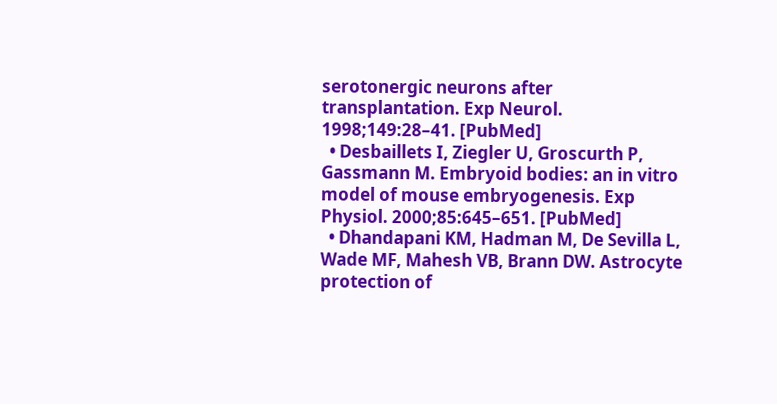serotonergic neurons after transplantation. Exp Neurol. 1998;149:28–41. [PubMed]
  • Desbaillets I, Ziegler U, Groscurth P, Gassmann M. Embryoid bodies: an in vitro model of mouse embryogenesis. Exp Physiol. 2000;85:645–651. [PubMed]
  • Dhandapani KM, Hadman M, De Sevilla L, Wade MF, Mahesh VB, Brann DW. Astrocyte protection of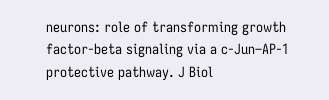neurons: role of transforming growth factor-beta signaling via a c-Jun–AP-1 protective pathway. J Biol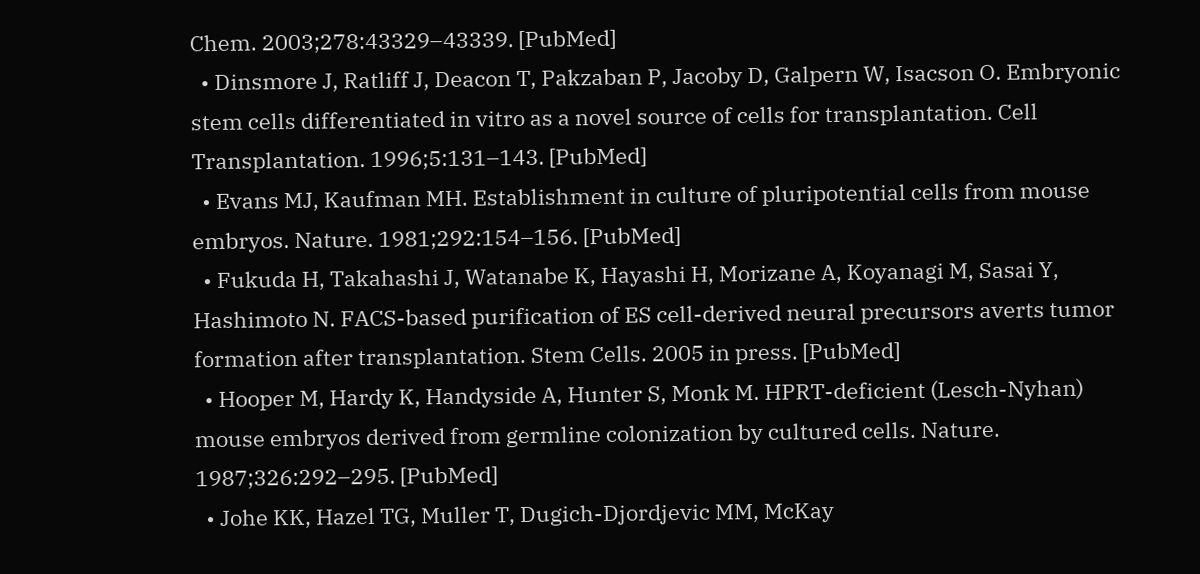Chem. 2003;278:43329–43339. [PubMed]
  • Dinsmore J, Ratliff J, Deacon T, Pakzaban P, Jacoby D, Galpern W, Isacson O. Embryonic stem cells differentiated in vitro as a novel source of cells for transplantation. Cell Transplantation. 1996;5:131–143. [PubMed]
  • Evans MJ, Kaufman MH. Establishment in culture of pluripotential cells from mouse embryos. Nature. 1981;292:154–156. [PubMed]
  • Fukuda H, Takahashi J, Watanabe K, Hayashi H, Morizane A, Koyanagi M, Sasai Y, Hashimoto N. FACS-based purification of ES cell-derived neural precursors averts tumor formation after transplantation. Stem Cells. 2005 in press. [PubMed]
  • Hooper M, Hardy K, Handyside A, Hunter S, Monk M. HPRT-deficient (Lesch-Nyhan) mouse embryos derived from germline colonization by cultured cells. Nature. 1987;326:292–295. [PubMed]
  • Johe KK, Hazel TG, Muller T, Dugich-Djordjevic MM, McKay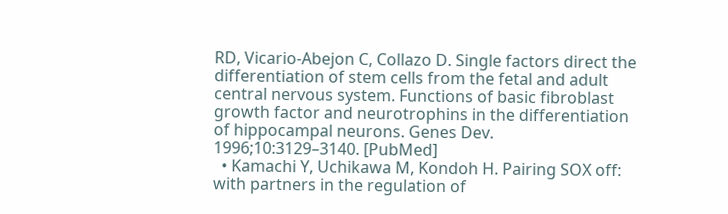RD, Vicario-Abejon C, Collazo D. Single factors direct the differentiation of stem cells from the fetal and adult central nervous system. Functions of basic fibroblast growth factor and neurotrophins in the differentiation of hippocampal neurons. Genes Dev. 1996;10:3129–3140. [PubMed]
  • Kamachi Y, Uchikawa M, Kondoh H. Pairing SOX off: with partners in the regulation of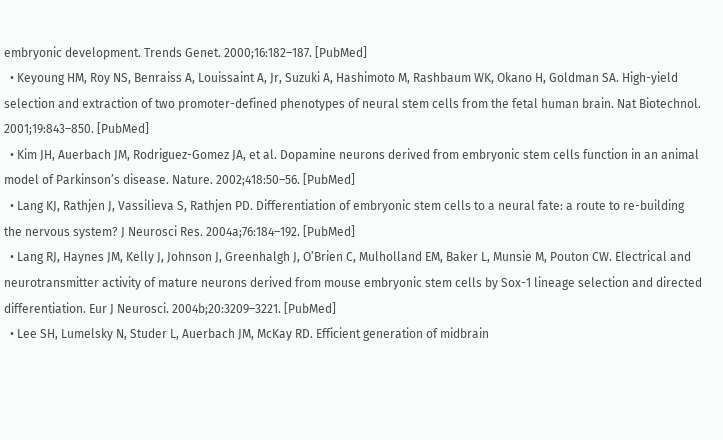embryonic development. Trends Genet. 2000;16:182–187. [PubMed]
  • Keyoung HM, Roy NS, Benraiss A, Louissaint A, Jr, Suzuki A, Hashimoto M, Rashbaum WK, Okano H, Goldman SA. High-yield selection and extraction of two promoter-defined phenotypes of neural stem cells from the fetal human brain. Nat Biotechnol. 2001;19:843–850. [PubMed]
  • Kim JH, Auerbach JM, Rodriguez-Gomez JA, et al. Dopamine neurons derived from embryonic stem cells function in an animal model of Parkinson’s disease. Nature. 2002;418:50–56. [PubMed]
  • Lang KJ, Rathjen J, Vassilieva S, Rathjen PD. Differentiation of embryonic stem cells to a neural fate: a route to re-building the nervous system? J Neurosci Res. 2004a;76:184–192. [PubMed]
  • Lang RJ, Haynes JM, Kelly J, Johnson J, Greenhalgh J, O’Brien C, Mulholland EM, Baker L, Munsie M, Pouton CW. Electrical and neurotransmitter activity of mature neurons derived from mouse embryonic stem cells by Sox-1 lineage selection and directed differentiation. Eur J Neurosci. 2004b;20:3209–3221. [PubMed]
  • Lee SH, Lumelsky N, Studer L, Auerbach JM, McKay RD. Efficient generation of midbrain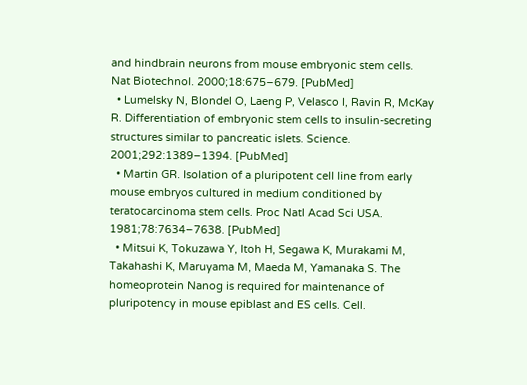and hindbrain neurons from mouse embryonic stem cells. Nat Biotechnol. 2000;18:675–679. [PubMed]
  • Lumelsky N, Blondel O, Laeng P, Velasco I, Ravin R, McKay R. Differentiation of embryonic stem cells to insulin-secreting structures similar to pancreatic islets. Science. 2001;292:1389–1394. [PubMed]
  • Martin GR. Isolation of a pluripotent cell line from early mouse embryos cultured in medium conditioned by teratocarcinoma stem cells. Proc Natl Acad Sci USA. 1981;78:7634–7638. [PubMed]
  • Mitsui K, Tokuzawa Y, Itoh H, Segawa K, Murakami M, Takahashi K, Maruyama M, Maeda M, Yamanaka S. The homeoprotein Nanog is required for maintenance of pluripotency in mouse epiblast and ES cells. Cell.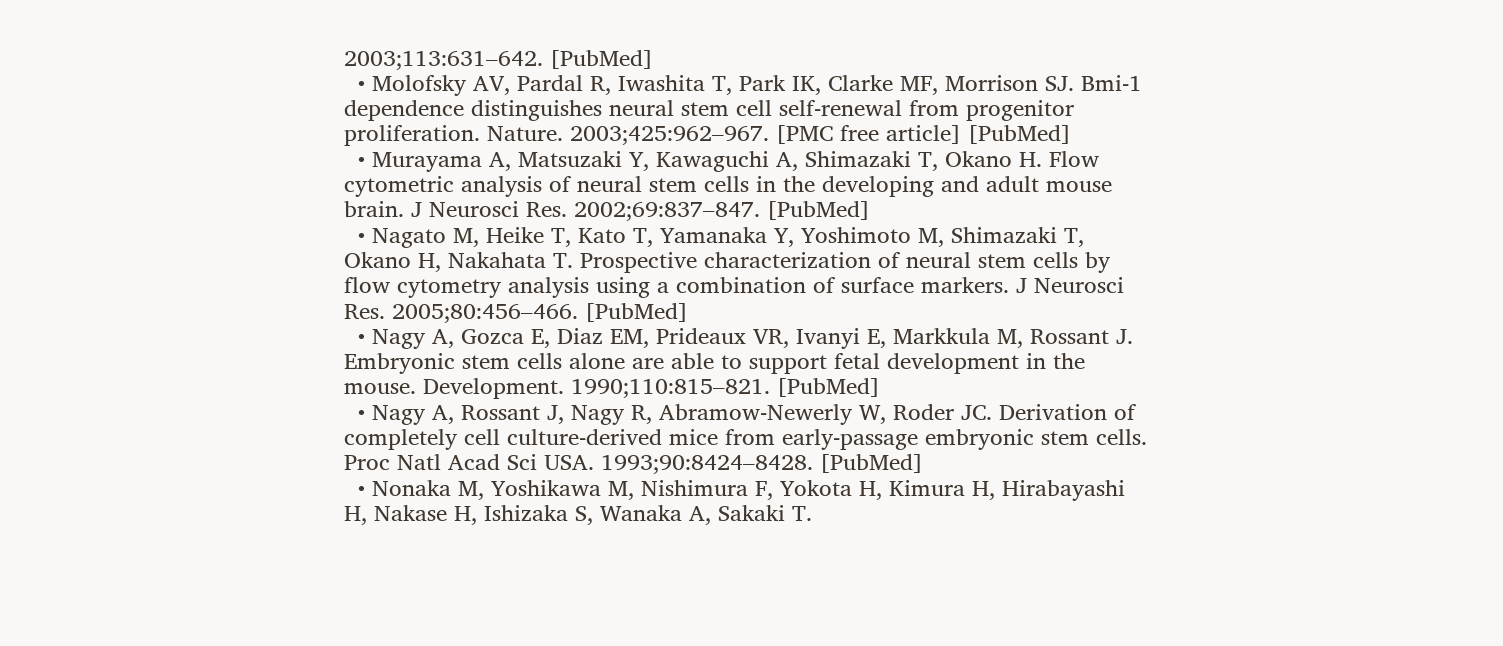2003;113:631–642. [PubMed]
  • Molofsky AV, Pardal R, Iwashita T, Park IK, Clarke MF, Morrison SJ. Bmi-1 dependence distinguishes neural stem cell self-renewal from progenitor proliferation. Nature. 2003;425:962–967. [PMC free article] [PubMed]
  • Murayama A, Matsuzaki Y, Kawaguchi A, Shimazaki T, Okano H. Flow cytometric analysis of neural stem cells in the developing and adult mouse brain. J Neurosci Res. 2002;69:837–847. [PubMed]
  • Nagato M, Heike T, Kato T, Yamanaka Y, Yoshimoto M, Shimazaki T, Okano H, Nakahata T. Prospective characterization of neural stem cells by flow cytometry analysis using a combination of surface markers. J Neurosci Res. 2005;80:456–466. [PubMed]
  • Nagy A, Gozca E, Diaz EM, Prideaux VR, Ivanyi E, Markkula M, Rossant J. Embryonic stem cells alone are able to support fetal development in the mouse. Development. 1990;110:815–821. [PubMed]
  • Nagy A, Rossant J, Nagy R, Abramow-Newerly W, Roder JC. Derivation of completely cell culture-derived mice from early-passage embryonic stem cells. Proc Natl Acad Sci USA. 1993;90:8424–8428. [PubMed]
  • Nonaka M, Yoshikawa M, Nishimura F, Yokota H, Kimura H, Hirabayashi H, Nakase H, Ishizaka S, Wanaka A, Sakaki T.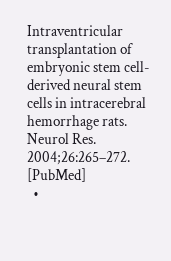Intraventricular transplantation of embryonic stem cell-derived neural stem cells in intracerebral hemorrhage rats. Neurol Res. 2004;26:265–272. [PubMed]
  •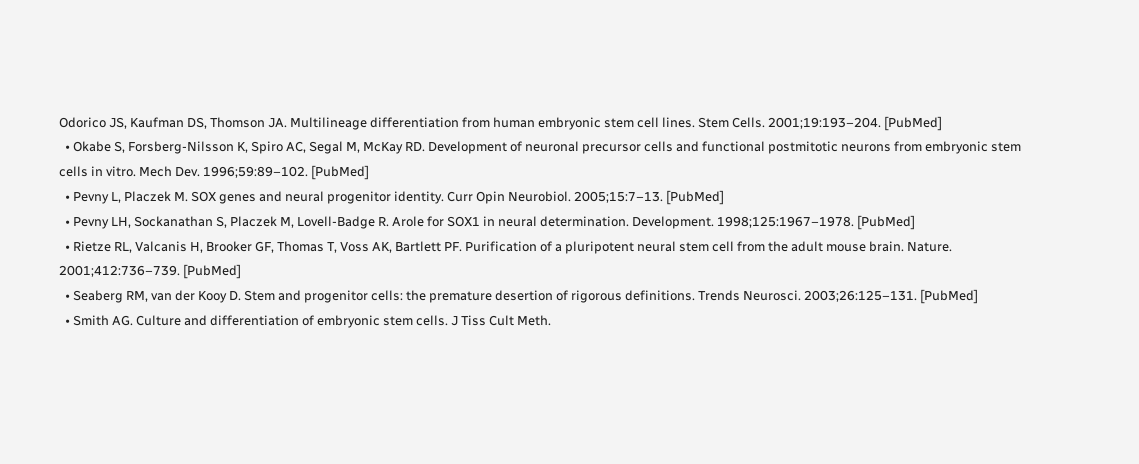Odorico JS, Kaufman DS, Thomson JA. Multilineage differentiation from human embryonic stem cell lines. Stem Cells. 2001;19:193–204. [PubMed]
  • Okabe S, Forsberg-Nilsson K, Spiro AC, Segal M, McKay RD. Development of neuronal precursor cells and functional postmitotic neurons from embryonic stem cells in vitro. Mech Dev. 1996;59:89–102. [PubMed]
  • Pevny L, Placzek M. SOX genes and neural progenitor identity. Curr Opin Neurobiol. 2005;15:7–13. [PubMed]
  • Pevny LH, Sockanathan S, Placzek M, Lovell-Badge R. Arole for SOX1 in neural determination. Development. 1998;125:1967–1978. [PubMed]
  • Rietze RL, Valcanis H, Brooker GF, Thomas T, Voss AK, Bartlett PF. Purification of a pluripotent neural stem cell from the adult mouse brain. Nature. 2001;412:736–739. [PubMed]
  • Seaberg RM, van der Kooy D. Stem and progenitor cells: the premature desertion of rigorous definitions. Trends Neurosci. 2003;26:125–131. [PubMed]
  • Smith AG. Culture and differentiation of embryonic stem cells. J Tiss Cult Meth.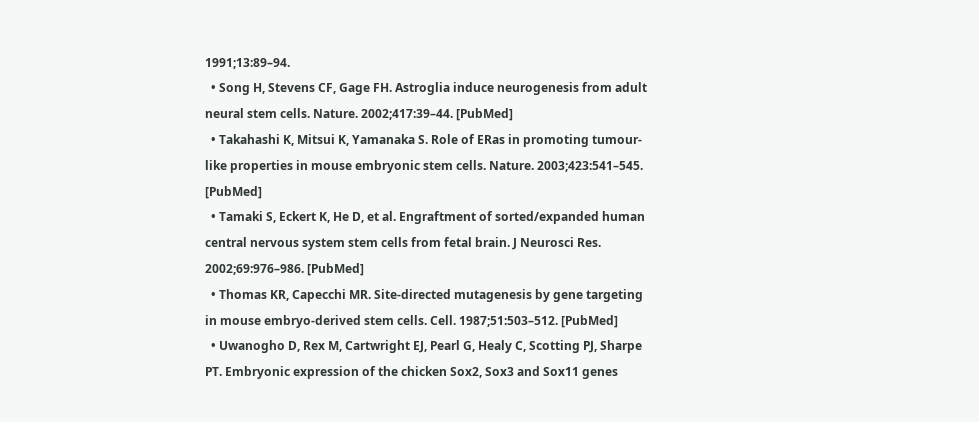1991;13:89–94.
  • Song H, Stevens CF, Gage FH. Astroglia induce neurogenesis from adult neural stem cells. Nature. 2002;417:39–44. [PubMed]
  • Takahashi K, Mitsui K, Yamanaka S. Role of ERas in promoting tumour-like properties in mouse embryonic stem cells. Nature. 2003;423:541–545. [PubMed]
  • Tamaki S, Eckert K, He D, et al. Engraftment of sorted/expanded human central nervous system stem cells from fetal brain. J Neurosci Res. 2002;69:976–986. [PubMed]
  • Thomas KR, Capecchi MR. Site-directed mutagenesis by gene targeting in mouse embryo-derived stem cells. Cell. 1987;51:503–512. [PubMed]
  • Uwanogho D, Rex M, Cartwright EJ, Pearl G, Healy C, Scotting PJ, Sharpe PT. Embryonic expression of the chicken Sox2, Sox3 and Sox11 genes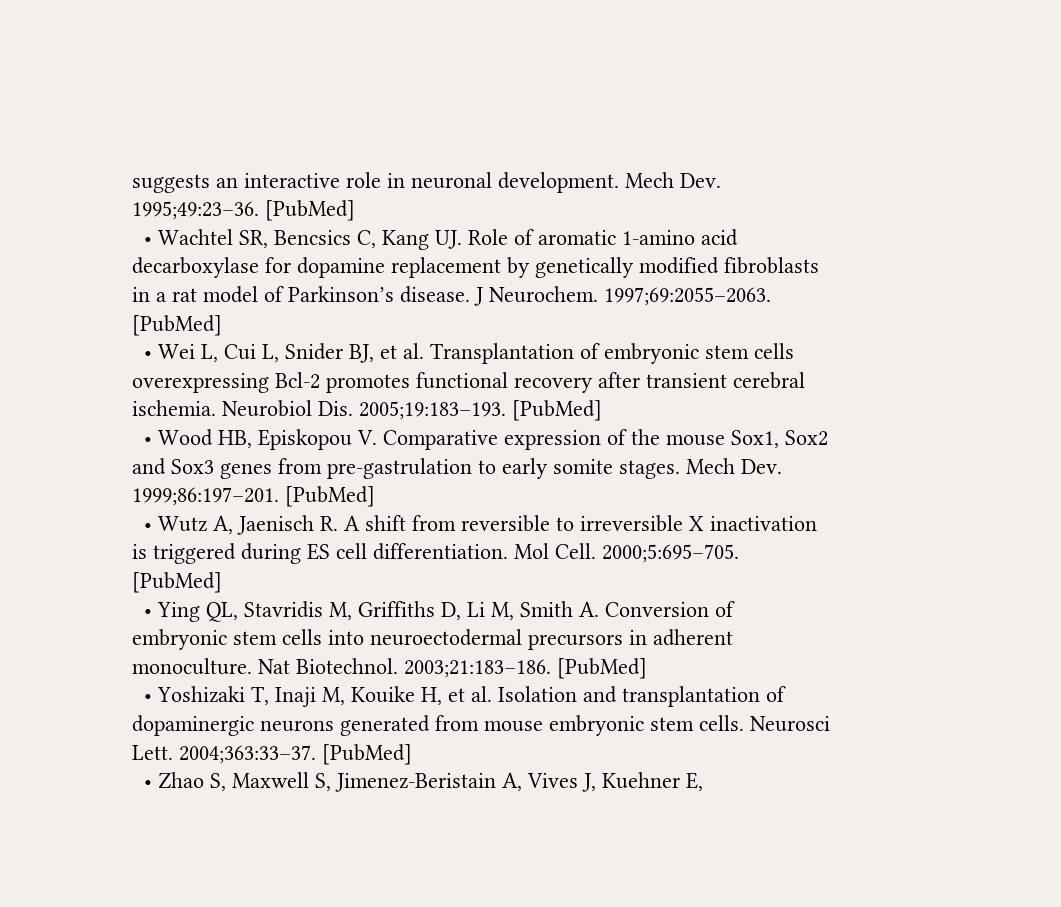suggests an interactive role in neuronal development. Mech Dev. 1995;49:23–36. [PubMed]
  • Wachtel SR, Bencsics C, Kang UJ. Role of aromatic 1-amino acid decarboxylase for dopamine replacement by genetically modified fibroblasts in a rat model of Parkinson’s disease. J Neurochem. 1997;69:2055–2063. [PubMed]
  • Wei L, Cui L, Snider BJ, et al. Transplantation of embryonic stem cells overexpressing Bcl-2 promotes functional recovery after transient cerebral ischemia. Neurobiol Dis. 2005;19:183–193. [PubMed]
  • Wood HB, Episkopou V. Comparative expression of the mouse Sox1, Sox2 and Sox3 genes from pre-gastrulation to early somite stages. Mech Dev. 1999;86:197–201. [PubMed]
  • Wutz A, Jaenisch R. A shift from reversible to irreversible X inactivation is triggered during ES cell differentiation. Mol Cell. 2000;5:695–705. [PubMed]
  • Ying QL, Stavridis M, Griffiths D, Li M, Smith A. Conversion of embryonic stem cells into neuroectodermal precursors in adherent monoculture. Nat Biotechnol. 2003;21:183–186. [PubMed]
  • Yoshizaki T, Inaji M, Kouike H, et al. Isolation and transplantation of dopaminergic neurons generated from mouse embryonic stem cells. Neurosci Lett. 2004;363:33–37. [PubMed]
  • Zhao S, Maxwell S, Jimenez-Beristain A, Vives J, Kuehner E,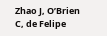Zhao J, O’Brien C, de Felipe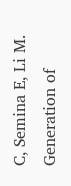C, Semina E, Li M. Generation of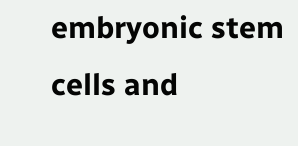embryonic stem cells and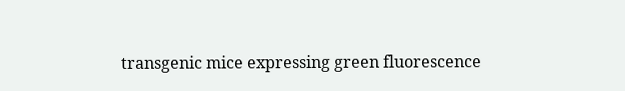transgenic mice expressing green fluorescence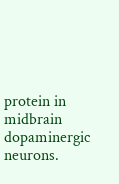protein in midbrain dopaminergic neurons.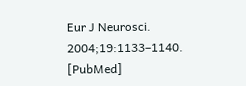Eur J Neurosci. 2004;19:1133–1140. [PubMed]